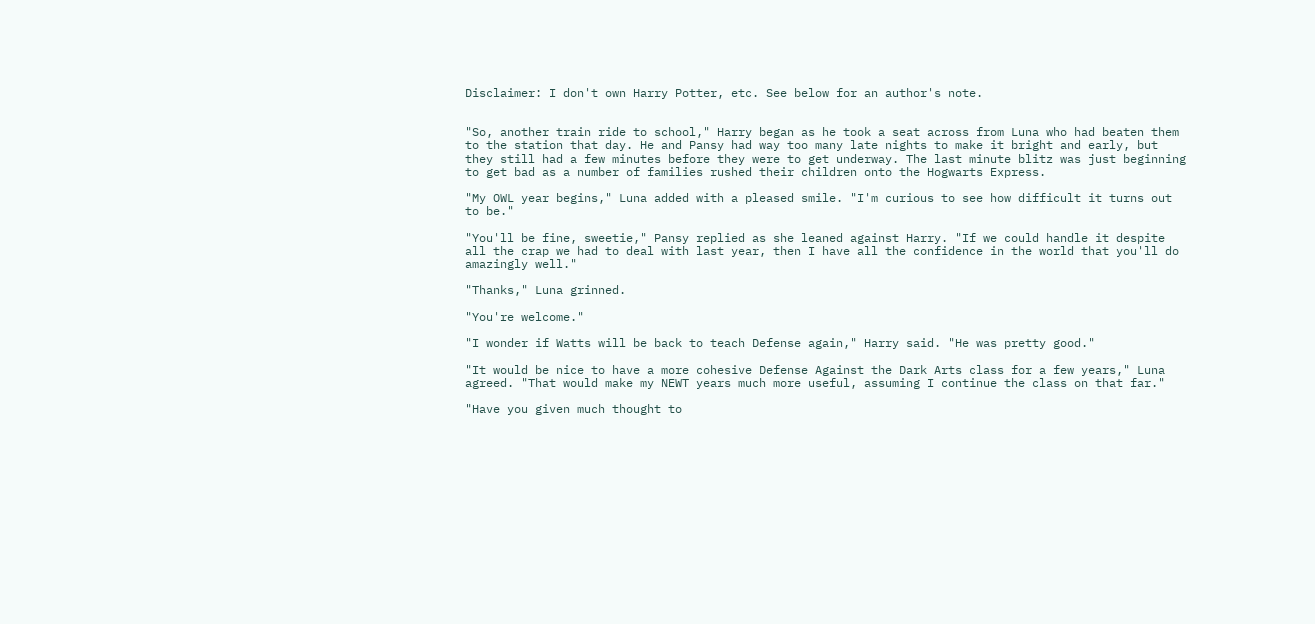Disclaimer: I don't own Harry Potter, etc. See below for an author's note.


"So, another train ride to school," Harry began as he took a seat across from Luna who had beaten them to the station that day. He and Pansy had way too many late nights to make it bright and early, but they still had a few minutes before they were to get underway. The last minute blitz was just beginning to get bad as a number of families rushed their children onto the Hogwarts Express.

"My OWL year begins," Luna added with a pleased smile. "I'm curious to see how difficult it turns out to be."

"You'll be fine, sweetie," Pansy replied as she leaned against Harry. "If we could handle it despite all the crap we had to deal with last year, then I have all the confidence in the world that you'll do amazingly well."

"Thanks," Luna grinned.

"You're welcome."

"I wonder if Watts will be back to teach Defense again," Harry said. "He was pretty good."

"It would be nice to have a more cohesive Defense Against the Dark Arts class for a few years," Luna agreed. "That would make my NEWT years much more useful, assuming I continue the class on that far."

"Have you given much thought to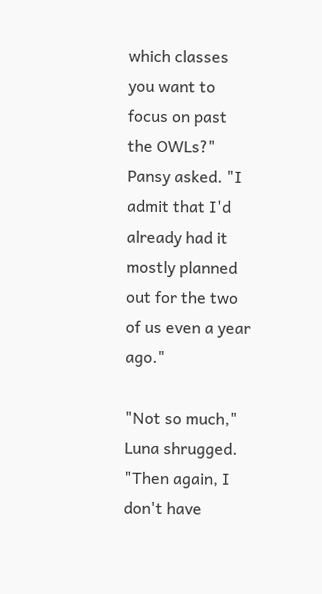which classes you want to focus on past the OWLs?" Pansy asked. "I admit that I'd already had it mostly planned out for the two of us even a year ago."

"Not so much," Luna shrugged. "Then again, I don't have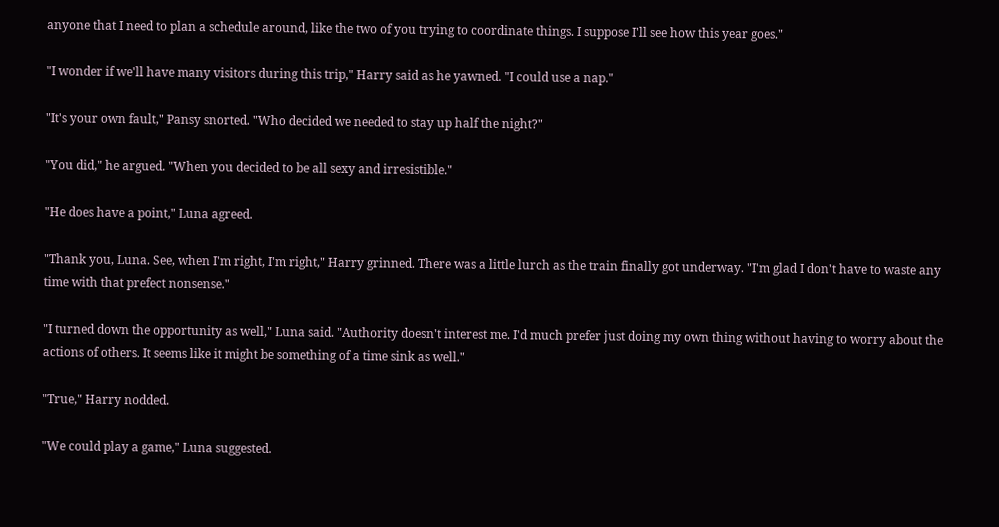anyone that I need to plan a schedule around, like the two of you trying to coordinate things. I suppose I'll see how this year goes."

"I wonder if we'll have many visitors during this trip," Harry said as he yawned. "I could use a nap."

"It's your own fault," Pansy snorted. "Who decided we needed to stay up half the night?"

"You did," he argued. "When you decided to be all sexy and irresistible."

"He does have a point," Luna agreed.

"Thank you, Luna. See, when I'm right, I'm right," Harry grinned. There was a little lurch as the train finally got underway. "I'm glad I don't have to waste any time with that prefect nonsense."

"I turned down the opportunity as well," Luna said. "Authority doesn't interest me. I'd much prefer just doing my own thing without having to worry about the actions of others. It seems like it might be something of a time sink as well."

"True," Harry nodded.

"We could play a game," Luna suggested.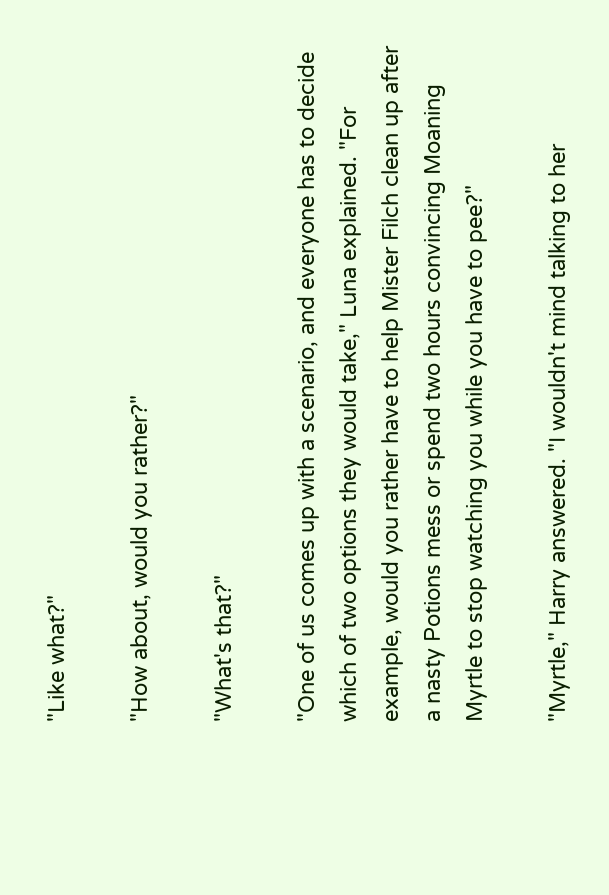"Like what?"

"How about, would you rather?"

"What's that?"

"One of us comes up with a scenario, and everyone has to decide which of two options they would take," Luna explained. "For example, would you rather have to help Mister Filch clean up after a nasty Potions mess or spend two hours convincing Moaning Myrtle to stop watching you while you have to pee?"

"Myrtle," Harry answered. "I wouldn't mind talking to her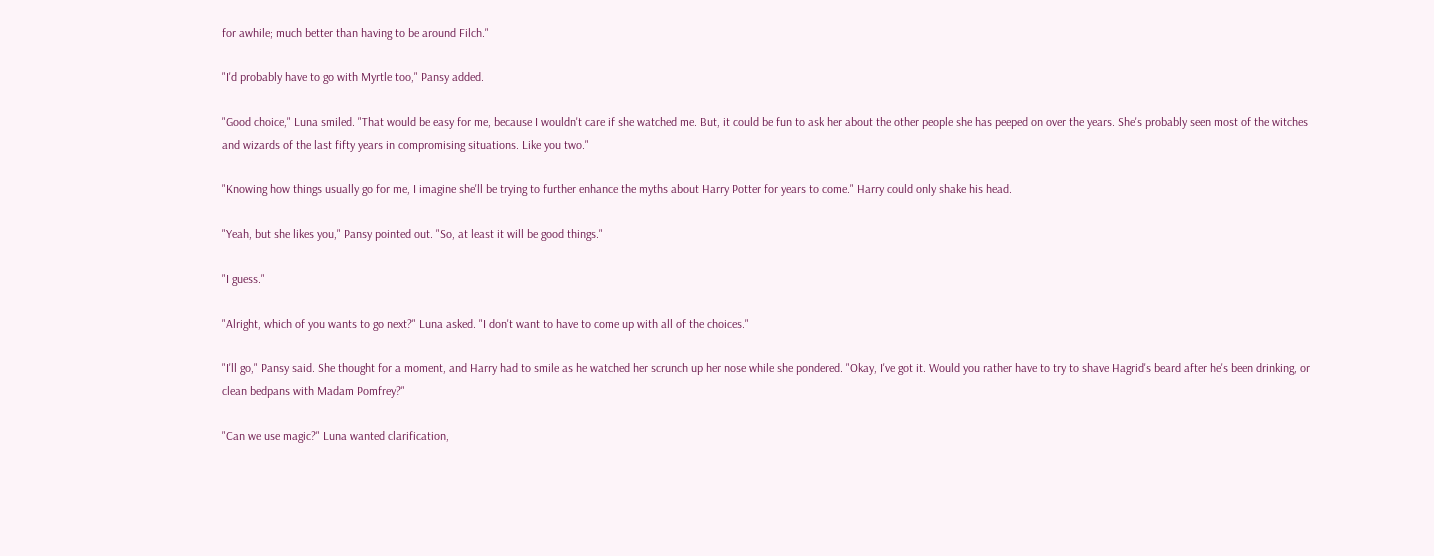for awhile; much better than having to be around Filch."

"I'd probably have to go with Myrtle too," Pansy added.

"Good choice," Luna smiled. "That would be easy for me, because I wouldn't care if she watched me. But, it could be fun to ask her about the other people she has peeped on over the years. She's probably seen most of the witches and wizards of the last fifty years in compromising situations. Like you two."

"Knowing how things usually go for me, I imagine she'll be trying to further enhance the myths about Harry Potter for years to come." Harry could only shake his head.

"Yeah, but she likes you," Pansy pointed out. "So, at least it will be good things."

"I guess."

"Alright, which of you wants to go next?" Luna asked. "I don't want to have to come up with all of the choices."

"I'll go," Pansy said. She thought for a moment, and Harry had to smile as he watched her scrunch up her nose while she pondered. "Okay, I've got it. Would you rather have to try to shave Hagrid's beard after he's been drinking, or clean bedpans with Madam Pomfrey?"

"Can we use magic?" Luna wanted clarification,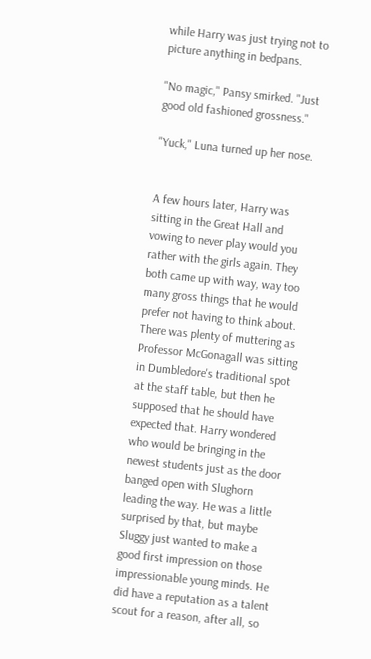while Harry was just trying not to picture anything in bedpans.

"No magic," Pansy smirked. "Just good old fashioned grossness."

"Yuck," Luna turned up her nose.


A few hours later, Harry was sitting in the Great Hall and vowing to never play would you rather with the girls again. They both came up with way, way too many gross things that he would prefer not having to think about. There was plenty of muttering as Professor McGonagall was sitting in Dumbledore's traditional spot at the staff table, but then he supposed that he should have expected that. Harry wondered who would be bringing in the newest students just as the door banged open with Slughorn leading the way. He was a little surprised by that, but maybe Sluggy just wanted to make a good first impression on those impressionable young minds. He did have a reputation as a talent scout for a reason, after all, so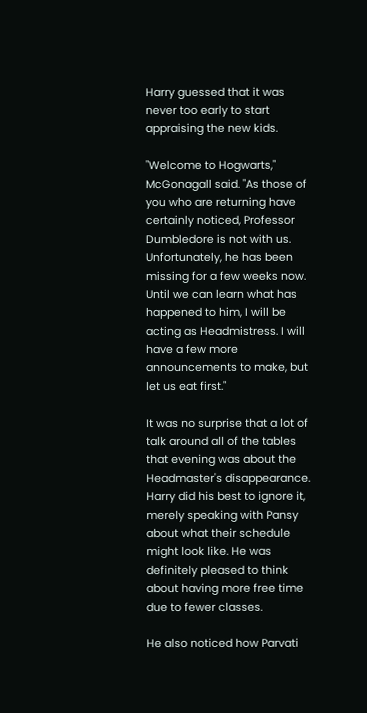Harry guessed that it was never too early to start appraising the new kids.

"Welcome to Hogwarts," McGonagall said. "As those of you who are returning have certainly noticed, Professor Dumbledore is not with us. Unfortunately, he has been missing for a few weeks now. Until we can learn what has happened to him, I will be acting as Headmistress. I will have a few more announcements to make, but let us eat first."

It was no surprise that a lot of talk around all of the tables that evening was about the Headmaster's disappearance. Harry did his best to ignore it, merely speaking with Pansy about what their schedule might look like. He was definitely pleased to think about having more free time due to fewer classes.

He also noticed how Parvati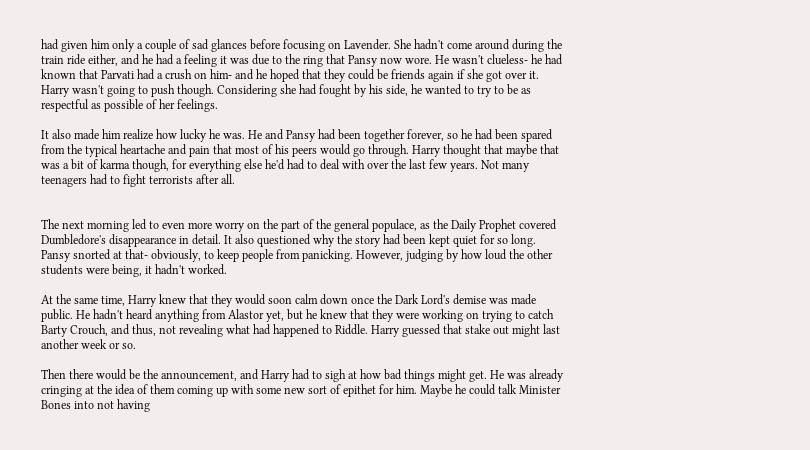had given him only a couple of sad glances before focusing on Lavender. She hadn't come around during the train ride either, and he had a feeling it was due to the ring that Pansy now wore. He wasn't clueless- he had known that Parvati had a crush on him- and he hoped that they could be friends again if she got over it. Harry wasn't going to push though. Considering she had fought by his side, he wanted to try to be as respectful as possible of her feelings.

It also made him realize how lucky he was. He and Pansy had been together forever, so he had been spared from the typical heartache and pain that most of his peers would go through. Harry thought that maybe that was a bit of karma though, for everything else he'd had to deal with over the last few years. Not many teenagers had to fight terrorists after all.


The next morning led to even more worry on the part of the general populace, as the Daily Prophet covered Dumbledore's disappearance in detail. It also questioned why the story had been kept quiet for so long. Pansy snorted at that- obviously, to keep people from panicking. However, judging by how loud the other students were being, it hadn't worked.

At the same time, Harry knew that they would soon calm down once the Dark Lord's demise was made public. He hadn't heard anything from Alastor yet, but he knew that they were working on trying to catch Barty Crouch, and thus, not revealing what had happened to Riddle. Harry guessed that stake out might last another week or so.

Then there would be the announcement, and Harry had to sigh at how bad things might get. He was already cringing at the idea of them coming up with some new sort of epithet for him. Maybe he could talk Minister Bones into not having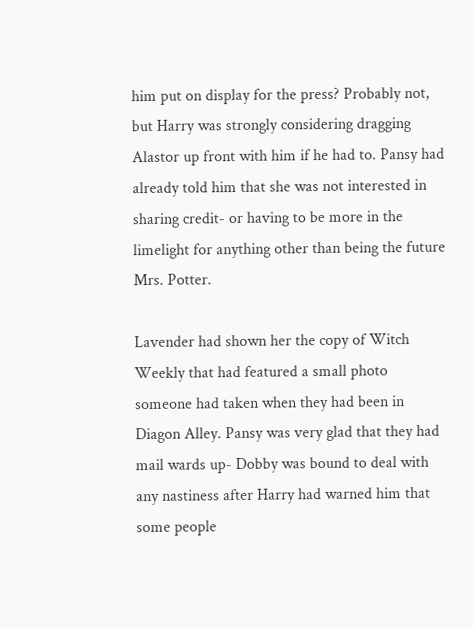him put on display for the press? Probably not, but Harry was strongly considering dragging Alastor up front with him if he had to. Pansy had already told him that she was not interested in sharing credit- or having to be more in the limelight for anything other than being the future Mrs. Potter.

Lavender had shown her the copy of Witch Weekly that had featured a small photo someone had taken when they had been in Diagon Alley. Pansy was very glad that they had mail wards up- Dobby was bound to deal with any nastiness after Harry had warned him that some people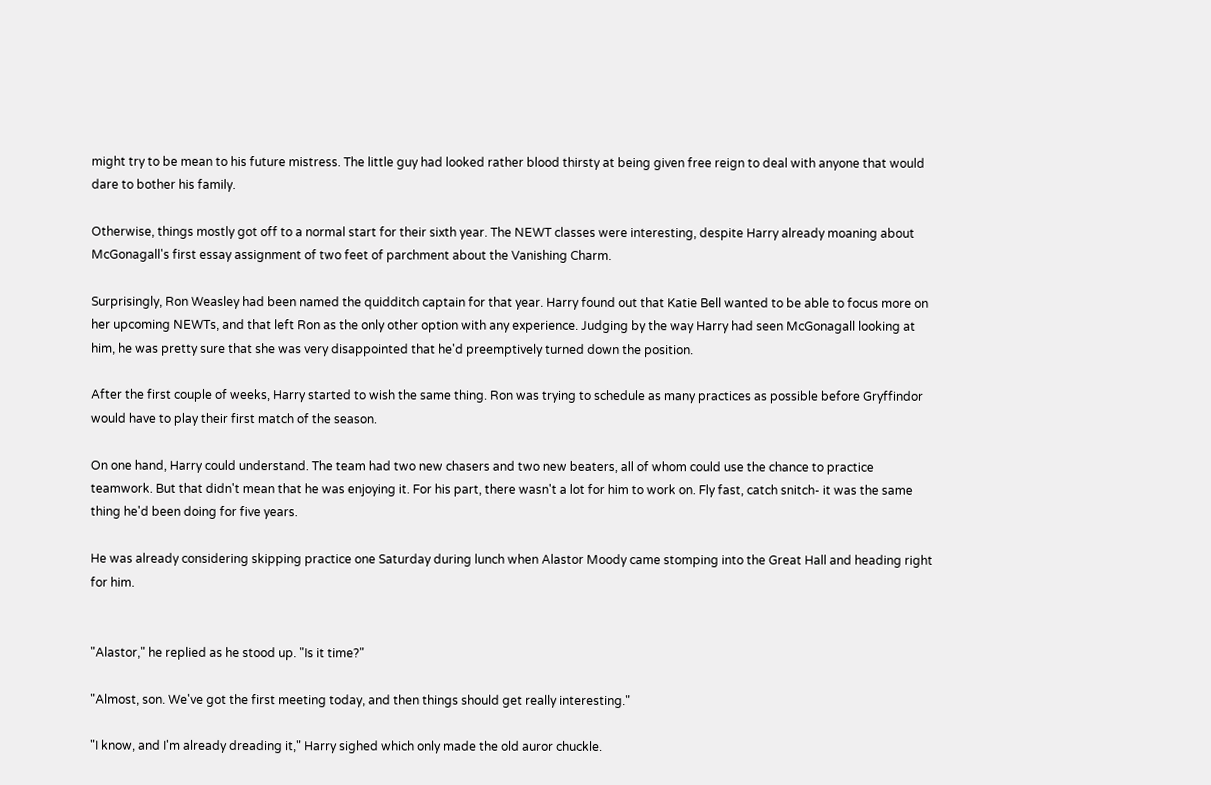might try to be mean to his future mistress. The little guy had looked rather blood thirsty at being given free reign to deal with anyone that would dare to bother his family.

Otherwise, things mostly got off to a normal start for their sixth year. The NEWT classes were interesting, despite Harry already moaning about McGonagall's first essay assignment of two feet of parchment about the Vanishing Charm.

Surprisingly, Ron Weasley had been named the quidditch captain for that year. Harry found out that Katie Bell wanted to be able to focus more on her upcoming NEWTs, and that left Ron as the only other option with any experience. Judging by the way Harry had seen McGonagall looking at him, he was pretty sure that she was very disappointed that he'd preemptively turned down the position.

After the first couple of weeks, Harry started to wish the same thing. Ron was trying to schedule as many practices as possible before Gryffindor would have to play their first match of the season.

On one hand, Harry could understand. The team had two new chasers and two new beaters, all of whom could use the chance to practice teamwork. But that didn't mean that he was enjoying it. For his part, there wasn't a lot for him to work on. Fly fast, catch snitch- it was the same thing he'd been doing for five years.

He was already considering skipping practice one Saturday during lunch when Alastor Moody came stomping into the Great Hall and heading right for him.


"Alastor," he replied as he stood up. "Is it time?"

"Almost, son. We've got the first meeting today, and then things should get really interesting."

"I know, and I'm already dreading it," Harry sighed which only made the old auror chuckle.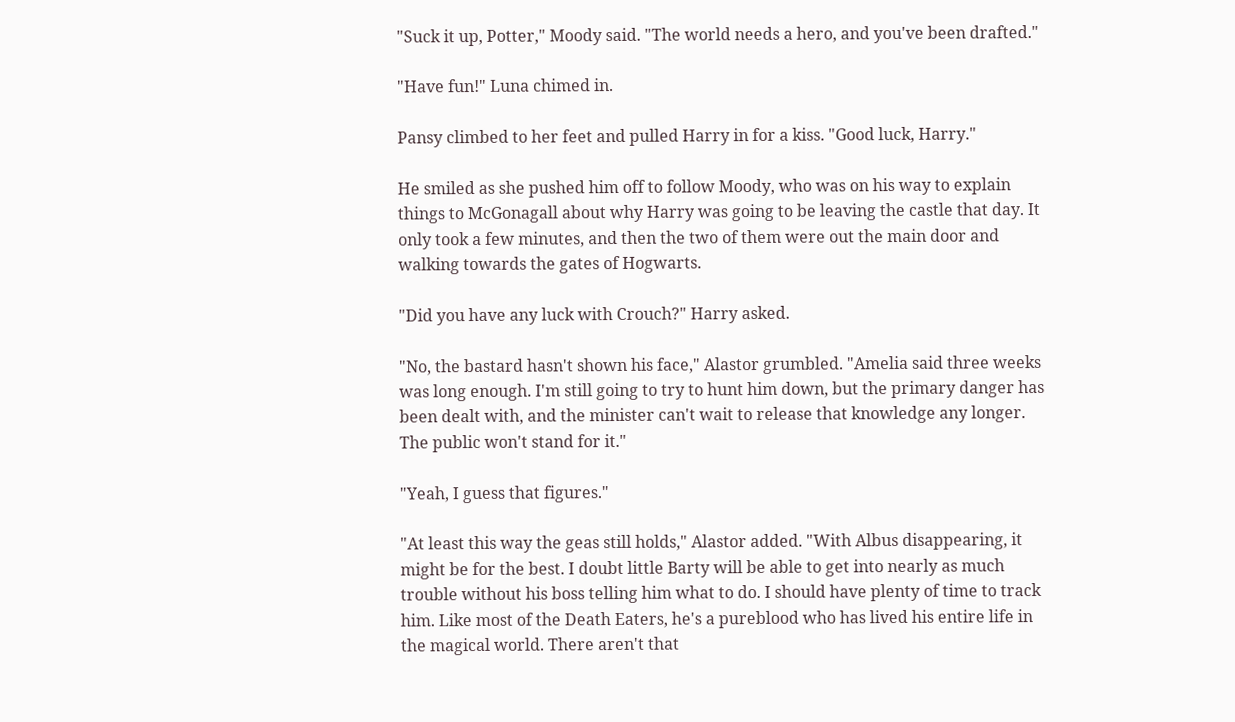"Suck it up, Potter," Moody said. "The world needs a hero, and you've been drafted."

"Have fun!" Luna chimed in.

Pansy climbed to her feet and pulled Harry in for a kiss. "Good luck, Harry."

He smiled as she pushed him off to follow Moody, who was on his way to explain things to McGonagall about why Harry was going to be leaving the castle that day. It only took a few minutes, and then the two of them were out the main door and walking towards the gates of Hogwarts.

"Did you have any luck with Crouch?" Harry asked.

"No, the bastard hasn't shown his face," Alastor grumbled. "Amelia said three weeks was long enough. I'm still going to try to hunt him down, but the primary danger has been dealt with, and the minister can't wait to release that knowledge any longer. The public won't stand for it."

"Yeah, I guess that figures."

"At least this way the geas still holds," Alastor added. "With Albus disappearing, it might be for the best. I doubt little Barty will be able to get into nearly as much trouble without his boss telling him what to do. I should have plenty of time to track him. Like most of the Death Eaters, he's a pureblood who has lived his entire life in the magical world. There aren't that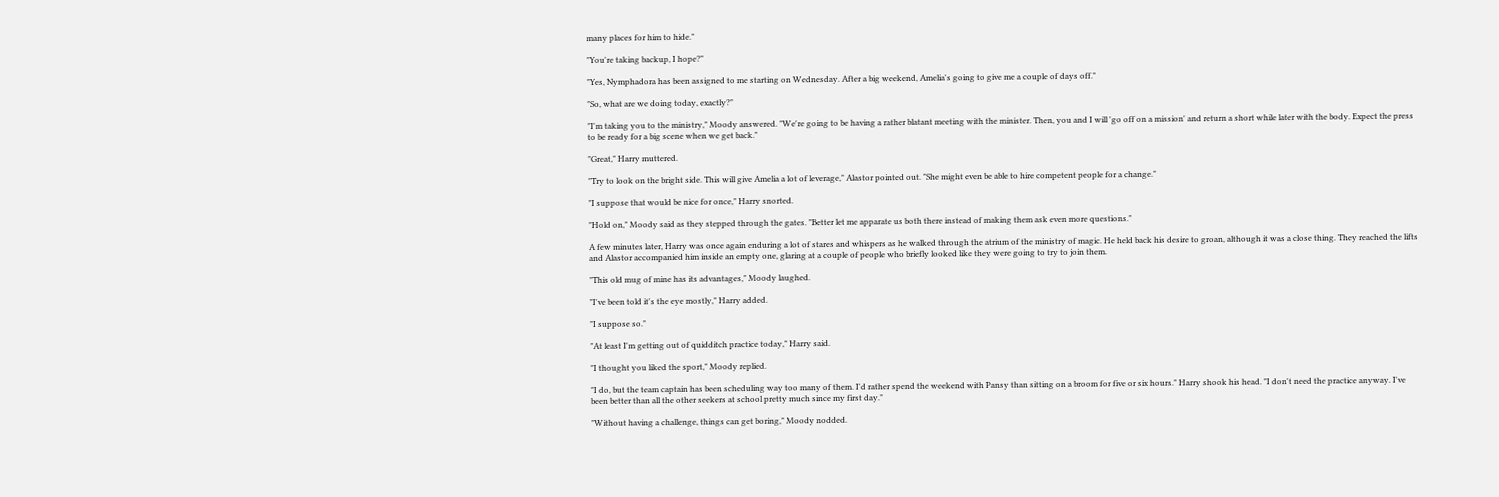many places for him to hide."

"You're taking backup, I hope?"

"Yes, Nymphadora has been assigned to me starting on Wednesday. After a big weekend, Amelia's going to give me a couple of days off."

"So, what are we doing today, exactly?"

"I'm taking you to the ministry," Moody answered. "We're going to be having a rather blatant meeting with the minister. Then, you and I will 'go off on a mission' and return a short while later with the body. Expect the press to be ready for a big scene when we get back."

"Great," Harry muttered.

"Try to look on the bright side. This will give Amelia a lot of leverage," Alastor pointed out. "She might even be able to hire competent people for a change."

"I suppose that would be nice for once," Harry snorted.

"Hold on," Moody said as they stepped through the gates. "Better let me apparate us both there instead of making them ask even more questions."

A few minutes later, Harry was once again enduring a lot of stares and whispers as he walked through the atrium of the ministry of magic. He held back his desire to groan, although it was a close thing. They reached the lifts and Alastor accompanied him inside an empty one, glaring at a couple of people who briefly looked like they were going to try to join them.

"This old mug of mine has its advantages," Moody laughed.

"I've been told it's the eye mostly," Harry added.

"I suppose so."

"At least I'm getting out of quidditch practice today," Harry said.

"I thought you liked the sport," Moody replied.

"I do, but the team captain has been scheduling way too many of them. I'd rather spend the weekend with Pansy than sitting on a broom for five or six hours." Harry shook his head. "I don't need the practice anyway. I've been better than all the other seekers at school pretty much since my first day."

"Without having a challenge, things can get boring," Moody nodded.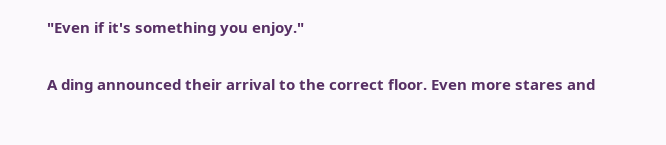"Even if it's something you enjoy."

A ding announced their arrival to the correct floor. Even more stares and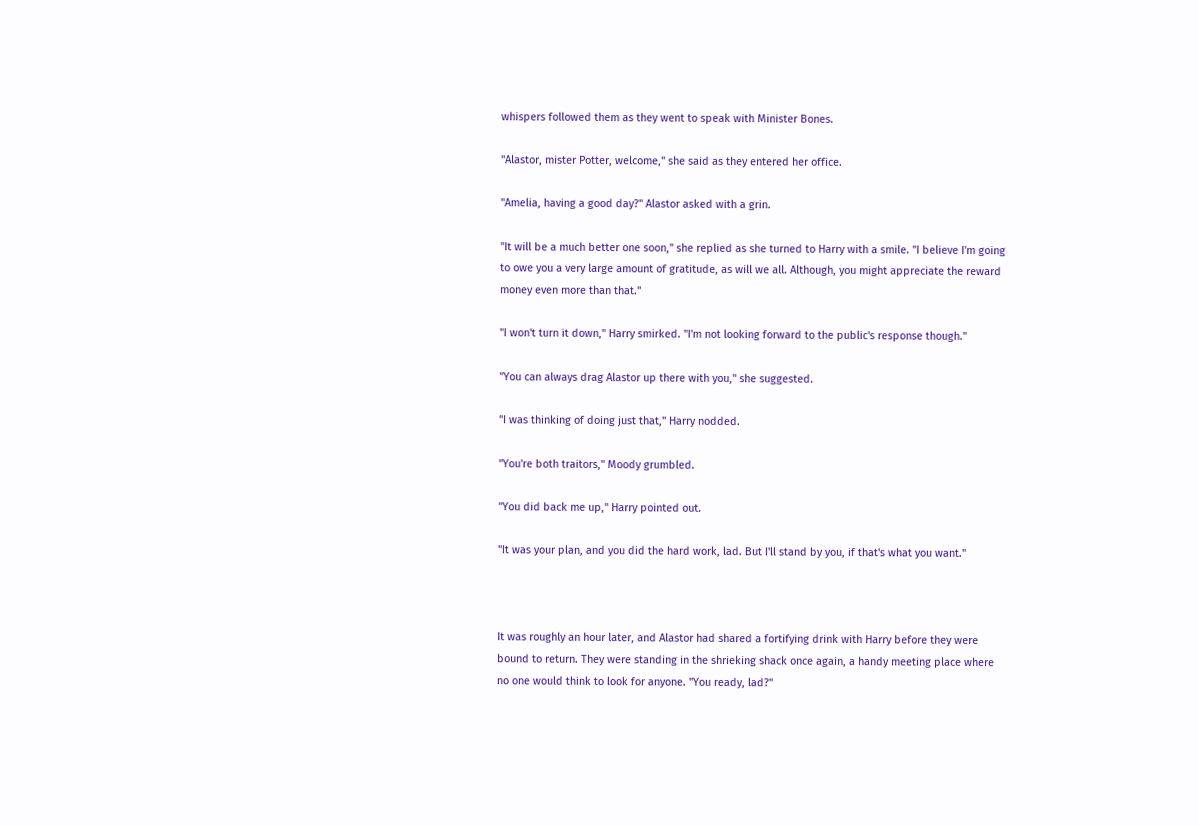whispers followed them as they went to speak with Minister Bones.

"Alastor, mister Potter, welcome," she said as they entered her office.

"Amelia, having a good day?" Alastor asked with a grin.

"It will be a much better one soon," she replied as she turned to Harry with a smile. "I believe I'm going to owe you a very large amount of gratitude, as will we all. Although, you might appreciate the reward money even more than that."

"I won't turn it down," Harry smirked. "I'm not looking forward to the public's response though."

"You can always drag Alastor up there with you," she suggested.

"I was thinking of doing just that," Harry nodded.

"You're both traitors," Moody grumbled.

"You did back me up," Harry pointed out.

"It was your plan, and you did the hard work, lad. But I'll stand by you, if that's what you want."



It was roughly an hour later, and Alastor had shared a fortifying drink with Harry before they were bound to return. They were standing in the shrieking shack once again, a handy meeting place where no one would think to look for anyone. "You ready, lad?"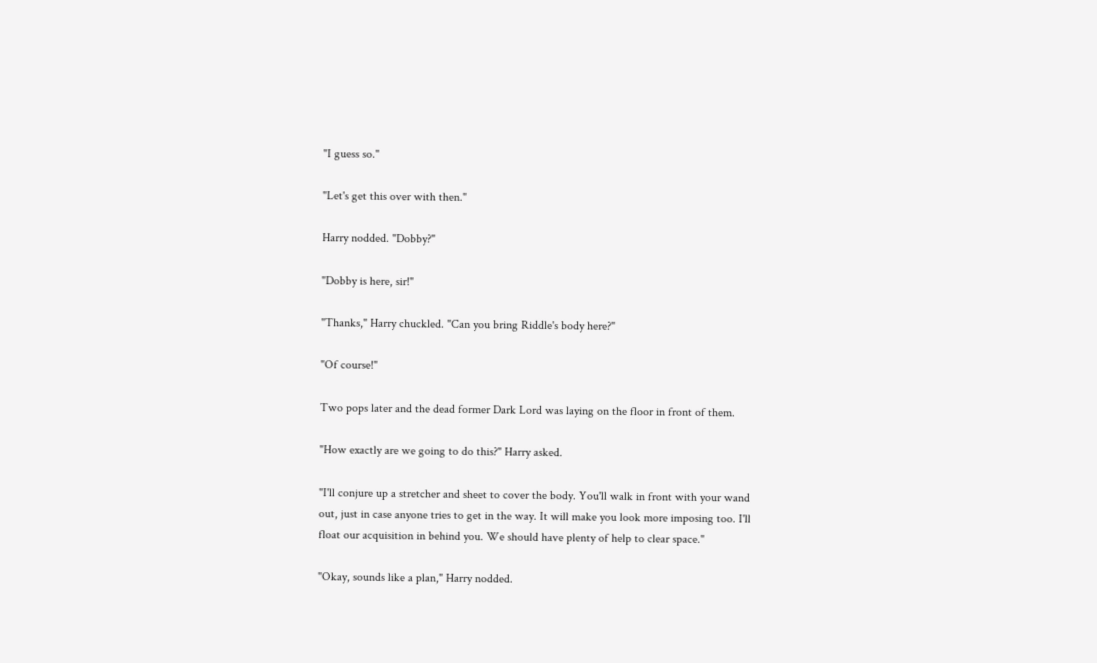"I guess so."

"Let's get this over with then."

Harry nodded. "Dobby?"

"Dobby is here, sir!"

"Thanks," Harry chuckled. "Can you bring Riddle's body here?"

"Of course!"

Two pops later and the dead former Dark Lord was laying on the floor in front of them.

"How exactly are we going to do this?" Harry asked.

"I'll conjure up a stretcher and sheet to cover the body. You'll walk in front with your wand out, just in case anyone tries to get in the way. It will make you look more imposing too. I'll float our acquisition in behind you. We should have plenty of help to clear space."

"Okay, sounds like a plan," Harry nodded.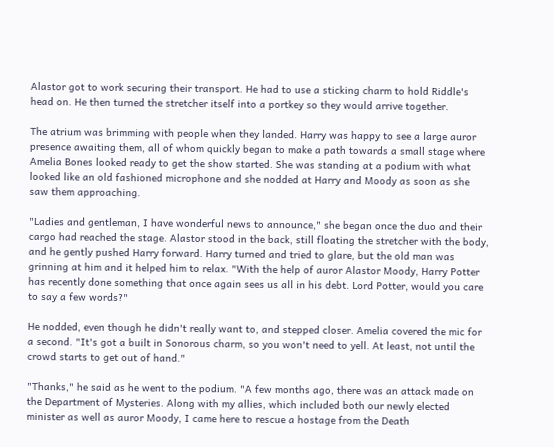Alastor got to work securing their transport. He had to use a sticking charm to hold Riddle's head on. He then turned the stretcher itself into a portkey so they would arrive together.

The atrium was brimming with people when they landed. Harry was happy to see a large auror presence awaiting them, all of whom quickly began to make a path towards a small stage where Amelia Bones looked ready to get the show started. She was standing at a podium with what looked like an old fashioned microphone and she nodded at Harry and Moody as soon as she saw them approaching.

"Ladies and gentleman, I have wonderful news to announce," she began once the duo and their cargo had reached the stage. Alastor stood in the back, still floating the stretcher with the body, and he gently pushed Harry forward. Harry turned and tried to glare, but the old man was grinning at him and it helped him to relax. "With the help of auror Alastor Moody, Harry Potter has recently done something that once again sees us all in his debt. Lord Potter, would you care to say a few words?"

He nodded, even though he didn't really want to, and stepped closer. Amelia covered the mic for a second. "It's got a built in Sonorous charm, so you won't need to yell. At least, not until the crowd starts to get out of hand."

"Thanks," he said as he went to the podium. "A few months ago, there was an attack made on the Department of Mysteries. Along with my allies, which included both our newly elected minister as well as auror Moody, I came here to rescue a hostage from the Death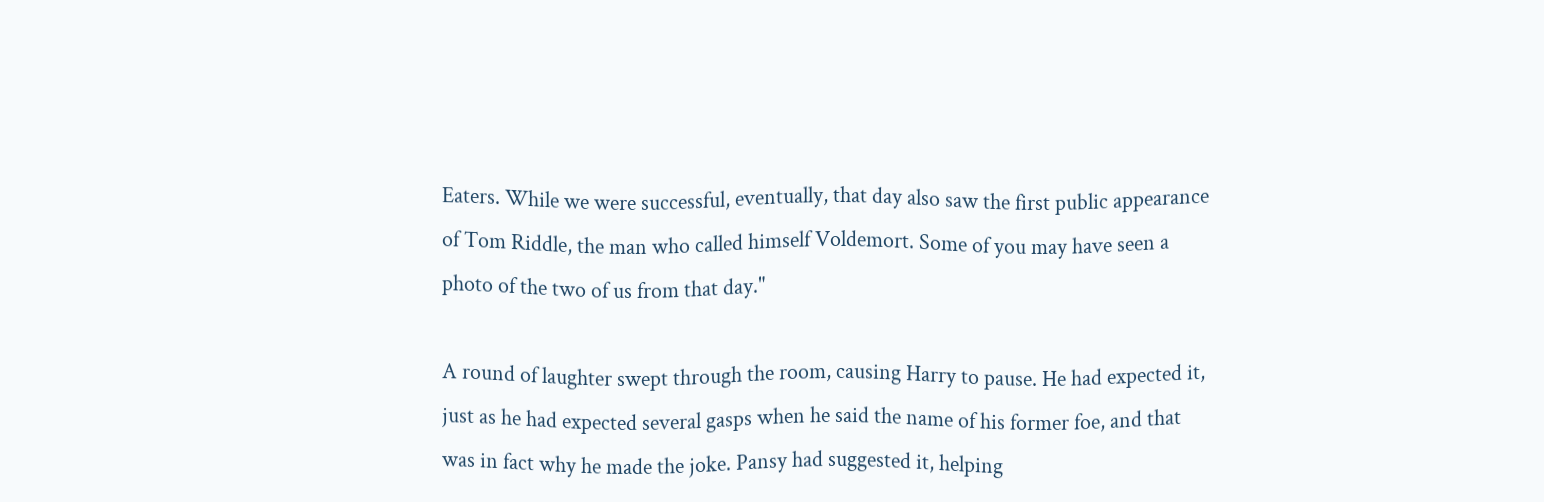Eaters. While we were successful, eventually, that day also saw the first public appearance of Tom Riddle, the man who called himself Voldemort. Some of you may have seen a photo of the two of us from that day."

A round of laughter swept through the room, causing Harry to pause. He had expected it, just as he had expected several gasps when he said the name of his former foe, and that was in fact why he made the joke. Pansy had suggested it, helping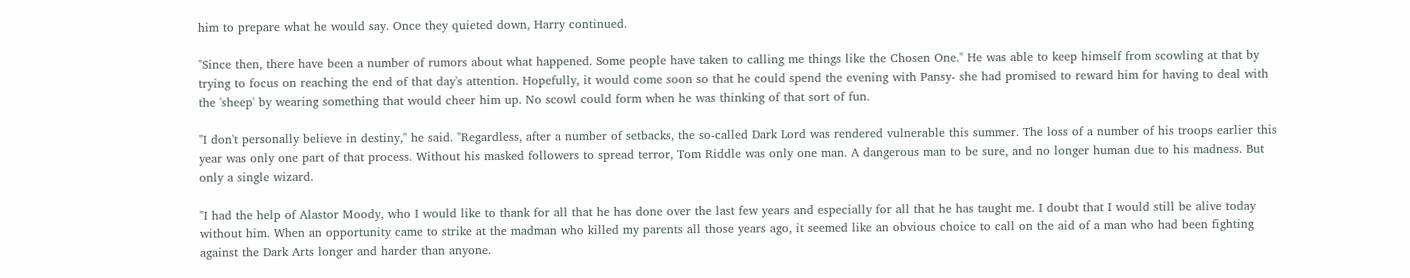him to prepare what he would say. Once they quieted down, Harry continued.

"Since then, there have been a number of rumors about what happened. Some people have taken to calling me things like the Chosen One." He was able to keep himself from scowling at that by trying to focus on reaching the end of that day's attention. Hopefully, it would come soon so that he could spend the evening with Pansy- she had promised to reward him for having to deal with the 'sheep' by wearing something that would cheer him up. No scowl could form when he was thinking of that sort of fun.

"I don't personally believe in destiny," he said. "Regardless, after a number of setbacks, the so-called Dark Lord was rendered vulnerable this summer. The loss of a number of his troops earlier this year was only one part of that process. Without his masked followers to spread terror, Tom Riddle was only one man. A dangerous man to be sure, and no longer human due to his madness. But only a single wizard.

"I had the help of Alastor Moody, who I would like to thank for all that he has done over the last few years and especially for all that he has taught me. I doubt that I would still be alive today without him. When an opportunity came to strike at the madman who killed my parents all those years ago, it seemed like an obvious choice to call on the aid of a man who had been fighting against the Dark Arts longer and harder than anyone.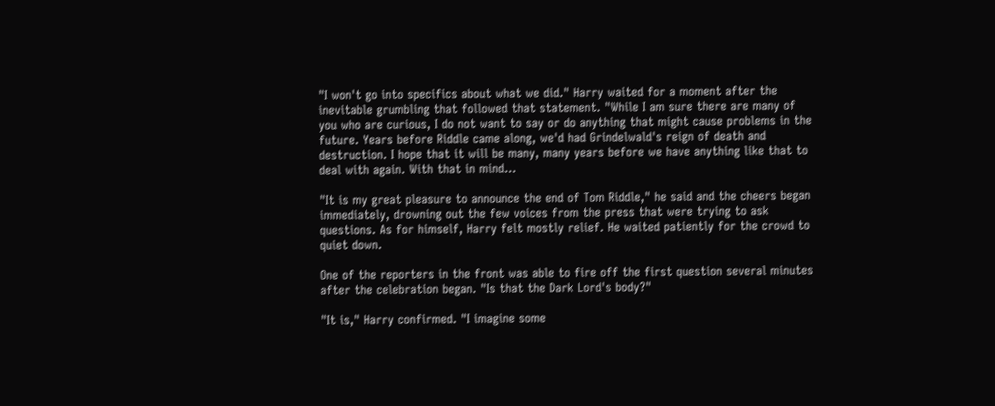"I won't go into specifics about what we did." Harry waited for a moment after the inevitable grumbling that followed that statement. "While I am sure there are many of you who are curious, I do not want to say or do anything that might cause problems in the future. Years before Riddle came along, we'd had Grindelwald's reign of death and destruction. I hope that it will be many, many years before we have anything like that to deal with again. With that in mind...

"It is my great pleasure to announce the end of Tom Riddle," he said and the cheers began immediately, drowning out the few voices from the press that were trying to ask questions. As for himself, Harry felt mostly relief. He waited patiently for the crowd to quiet down.

One of the reporters in the front was able to fire off the first question several minutes after the celebration began. "Is that the Dark Lord's body?"

"It is," Harry confirmed. "I imagine some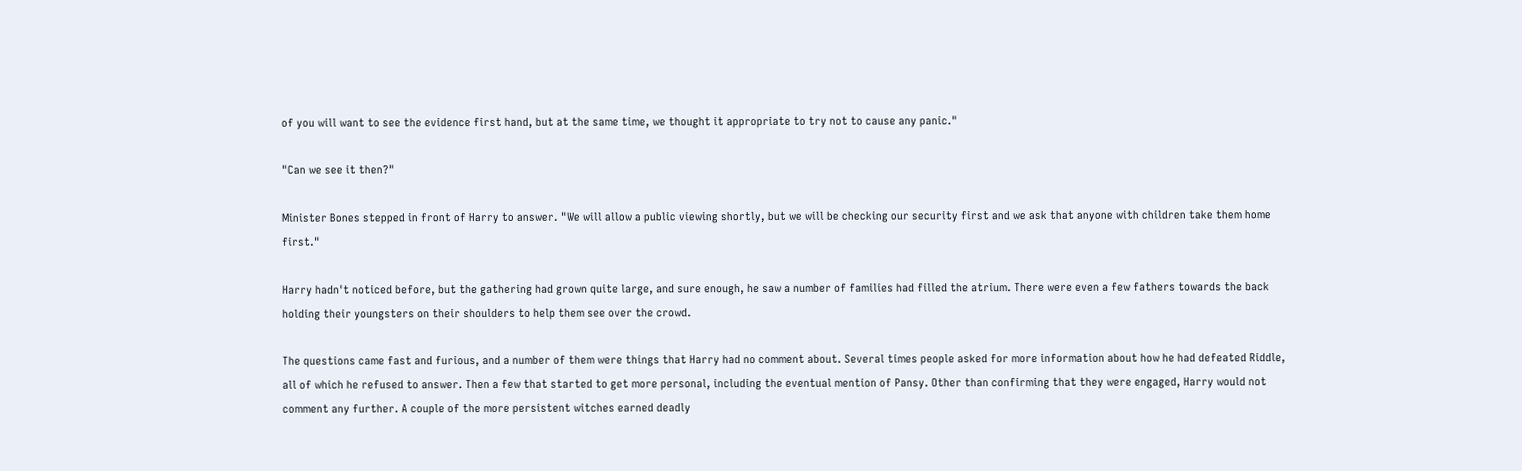of you will want to see the evidence first hand, but at the same time, we thought it appropriate to try not to cause any panic."

"Can we see it then?"

Minister Bones stepped in front of Harry to answer. "We will allow a public viewing shortly, but we will be checking our security first and we ask that anyone with children take them home first."

Harry hadn't noticed before, but the gathering had grown quite large, and sure enough, he saw a number of families had filled the atrium. There were even a few fathers towards the back holding their youngsters on their shoulders to help them see over the crowd.

The questions came fast and furious, and a number of them were things that Harry had no comment about. Several times people asked for more information about how he had defeated Riddle, all of which he refused to answer. Then a few that started to get more personal, including the eventual mention of Pansy. Other than confirming that they were engaged, Harry would not comment any further. A couple of the more persistent witches earned deadly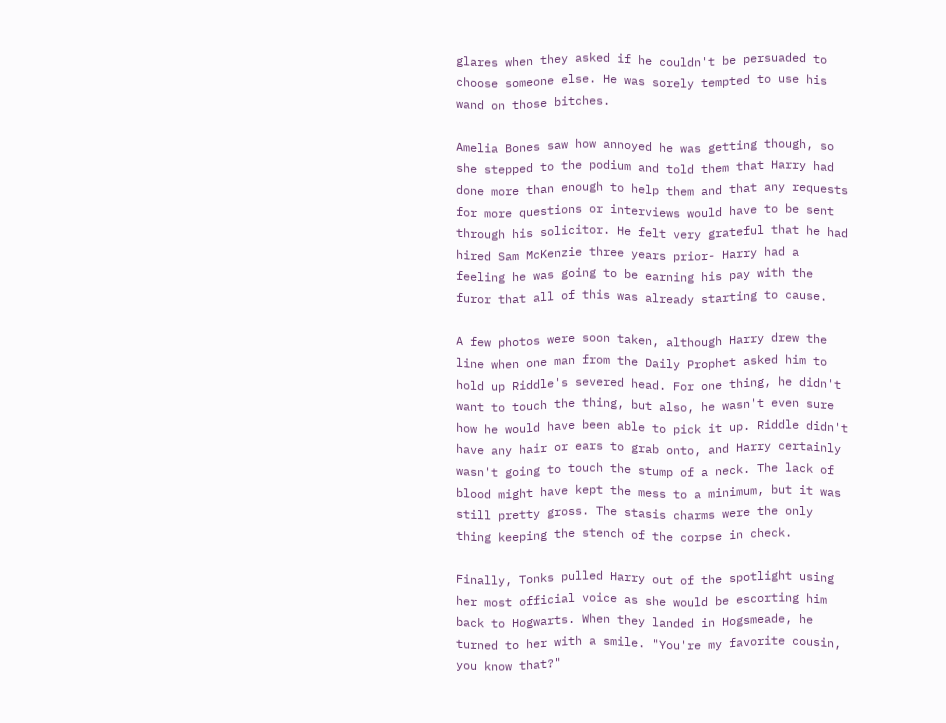glares when they asked if he couldn't be persuaded to choose someone else. He was sorely tempted to use his wand on those bitches.

Amelia Bones saw how annoyed he was getting though, so she stepped to the podium and told them that Harry had done more than enough to help them and that any requests for more questions or interviews would have to be sent through his solicitor. He felt very grateful that he had hired Sam McKenzie three years prior- Harry had a feeling he was going to be earning his pay with the furor that all of this was already starting to cause.

A few photos were soon taken, although Harry drew the line when one man from the Daily Prophet asked him to hold up Riddle's severed head. For one thing, he didn't want to touch the thing, but also, he wasn't even sure how he would have been able to pick it up. Riddle didn't have any hair or ears to grab onto, and Harry certainly wasn't going to touch the stump of a neck. The lack of blood might have kept the mess to a minimum, but it was still pretty gross. The stasis charms were the only thing keeping the stench of the corpse in check.

Finally, Tonks pulled Harry out of the spotlight using her most official voice as she would be escorting him back to Hogwarts. When they landed in Hogsmeade, he turned to her with a smile. "You're my favorite cousin, you know that?"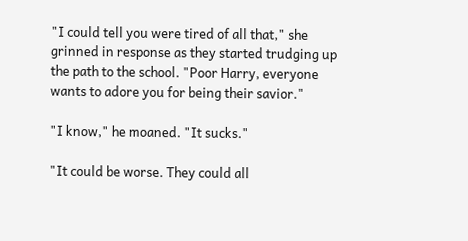"I could tell you were tired of all that," she grinned in response as they started trudging up the path to the school. "Poor Harry, everyone wants to adore you for being their savior."

"I know," he moaned. "It sucks."

"It could be worse. They could all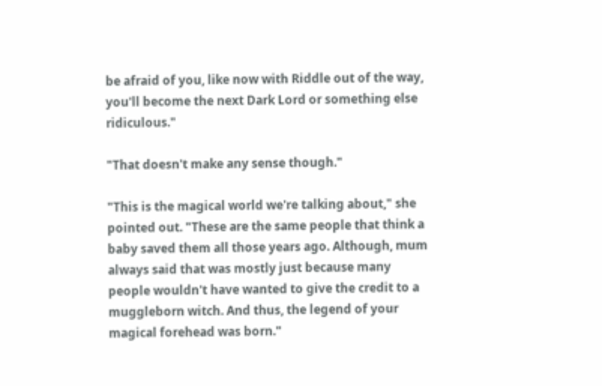be afraid of you, like now with Riddle out of the way, you'll become the next Dark Lord or something else ridiculous."

"That doesn't make any sense though."

"This is the magical world we're talking about," she pointed out. "These are the same people that think a baby saved them all those years ago. Although, mum always said that was mostly just because many people wouldn't have wanted to give the credit to a muggleborn witch. And thus, the legend of your magical forehead was born."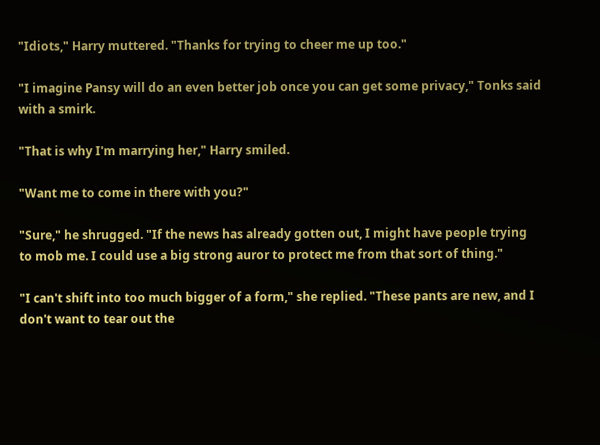"Idiots," Harry muttered. "Thanks for trying to cheer me up too."

"I imagine Pansy will do an even better job once you can get some privacy," Tonks said with a smirk.

"That is why I'm marrying her," Harry smiled.

"Want me to come in there with you?"

"Sure," he shrugged. "If the news has already gotten out, I might have people trying to mob me. I could use a big strong auror to protect me from that sort of thing."

"I can't shift into too much bigger of a form," she replied. "These pants are new, and I don't want to tear out the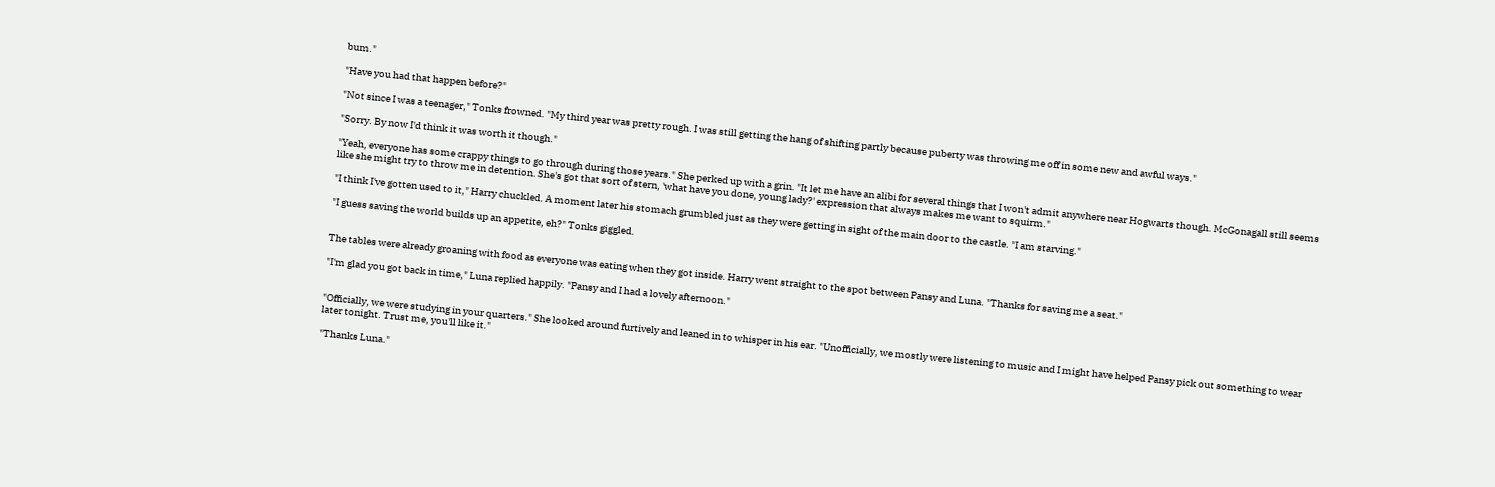bum."

"Have you had that happen before?"

"Not since I was a teenager," Tonks frowned. "My third year was pretty rough. I was still getting the hang of shifting partly because puberty was throwing me off in some new and awful ways."

"Sorry. By now I'd think it was worth it though."

"Yeah, everyone has some crappy things to go through during those years." She perked up with a grin. "It let me have an alibi for several things that I won't admit anywhere near Hogwarts though. McGonagall still seems like she might try to throw me in detention. She's got that sort of stern, 'what have you done, young lady?' expression that always makes me want to squirm."

"I think I've gotten used to it," Harry chuckled. A moment later his stomach grumbled just as they were getting in sight of the main door to the castle. "I am starving."

"I guess saving the world builds up an appetite, eh?" Tonks giggled.


The tables were already groaning with food as everyone was eating when they got inside. Harry went straight to the spot between Pansy and Luna. "Thanks for saving me a seat."

"I'm glad you got back in time," Luna replied happily. "Pansy and I had a lovely afternoon."


"Officially, we were studying in your quarters." She looked around furtively and leaned in to whisper in his ear. "Unofficially, we mostly were listening to music and I might have helped Pansy pick out something to wear later tonight. Trust me, you'll like it."

"Thanks Luna."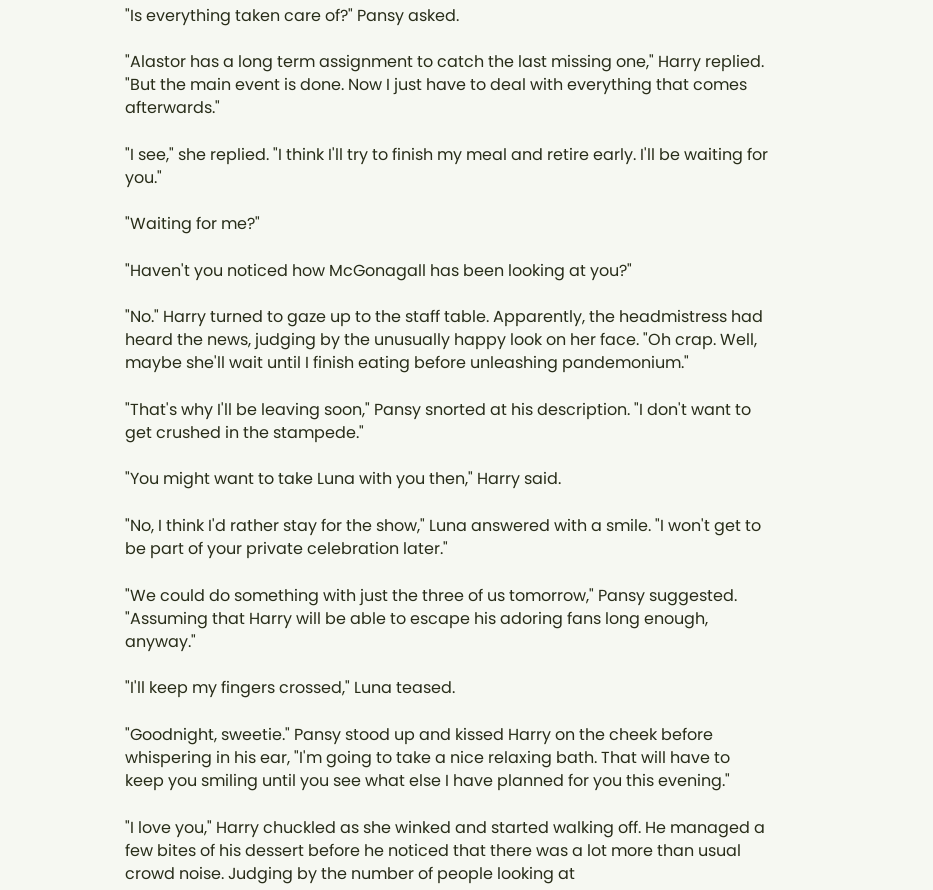"Is everything taken care of?" Pansy asked.

"Alastor has a long term assignment to catch the last missing one," Harry replied. "But the main event is done. Now I just have to deal with everything that comes afterwards."

"I see," she replied. "I think I'll try to finish my meal and retire early. I'll be waiting for you."

"Waiting for me?"

"Haven't you noticed how McGonagall has been looking at you?"

"No." Harry turned to gaze up to the staff table. Apparently, the headmistress had heard the news, judging by the unusually happy look on her face. "Oh crap. Well, maybe she'll wait until I finish eating before unleashing pandemonium."

"That's why I'll be leaving soon," Pansy snorted at his description. "I don't want to get crushed in the stampede."

"You might want to take Luna with you then," Harry said.

"No, I think I'd rather stay for the show," Luna answered with a smile. "I won't get to be part of your private celebration later."

"We could do something with just the three of us tomorrow," Pansy suggested. "Assuming that Harry will be able to escape his adoring fans long enough, anyway."

"I'll keep my fingers crossed," Luna teased.

"Goodnight, sweetie." Pansy stood up and kissed Harry on the cheek before whispering in his ear, "I'm going to take a nice relaxing bath. That will have to keep you smiling until you see what else I have planned for you this evening."

"I love you," Harry chuckled as she winked and started walking off. He managed a few bites of his dessert before he noticed that there was a lot more than usual crowd noise. Judging by the number of people looking at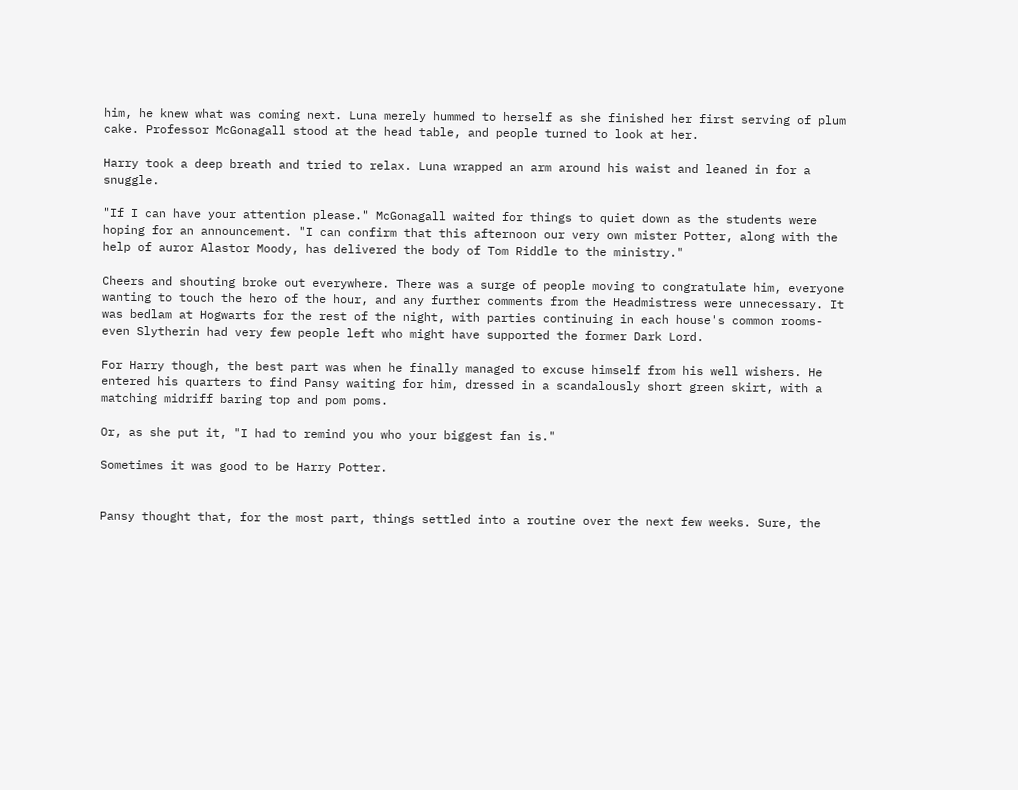him, he knew what was coming next. Luna merely hummed to herself as she finished her first serving of plum cake. Professor McGonagall stood at the head table, and people turned to look at her.

Harry took a deep breath and tried to relax. Luna wrapped an arm around his waist and leaned in for a snuggle.

"If I can have your attention please." McGonagall waited for things to quiet down as the students were hoping for an announcement. "I can confirm that this afternoon our very own mister Potter, along with the help of auror Alastor Moody, has delivered the body of Tom Riddle to the ministry."

Cheers and shouting broke out everywhere. There was a surge of people moving to congratulate him, everyone wanting to touch the hero of the hour, and any further comments from the Headmistress were unnecessary. It was bedlam at Hogwarts for the rest of the night, with parties continuing in each house's common rooms- even Slytherin had very few people left who might have supported the former Dark Lord.

For Harry though, the best part was when he finally managed to excuse himself from his well wishers. He entered his quarters to find Pansy waiting for him, dressed in a scandalously short green skirt, with a matching midriff baring top and pom poms.

Or, as she put it, "I had to remind you who your biggest fan is."

Sometimes it was good to be Harry Potter.


Pansy thought that, for the most part, things settled into a routine over the next few weeks. Sure, the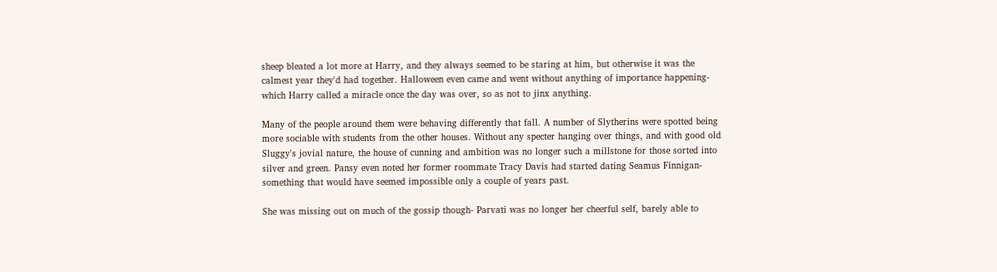sheep bleated a lot more at Harry, and they always seemed to be staring at him, but otherwise it was the calmest year they'd had together. Halloween even came and went without anything of importance happening- which Harry called a miracle once the day was over, so as not to jinx anything.

Many of the people around them were behaving differently that fall. A number of Slytherins were spotted being more sociable with students from the other houses. Without any specter hanging over things, and with good old Sluggy's jovial nature, the house of cunning and ambition was no longer such a millstone for those sorted into silver and green. Pansy even noted her former roommate Tracy Davis had started dating Seamus Finnigan- something that would have seemed impossible only a couple of years past.

She was missing out on much of the gossip though- Parvati was no longer her cheerful self, barely able to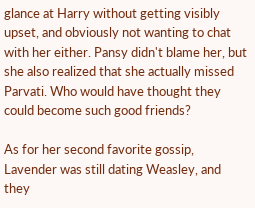glance at Harry without getting visibly upset, and obviously not wanting to chat with her either. Pansy didn't blame her, but she also realized that she actually missed Parvati. Who would have thought they could become such good friends?

As for her second favorite gossip, Lavender was still dating Weasley, and they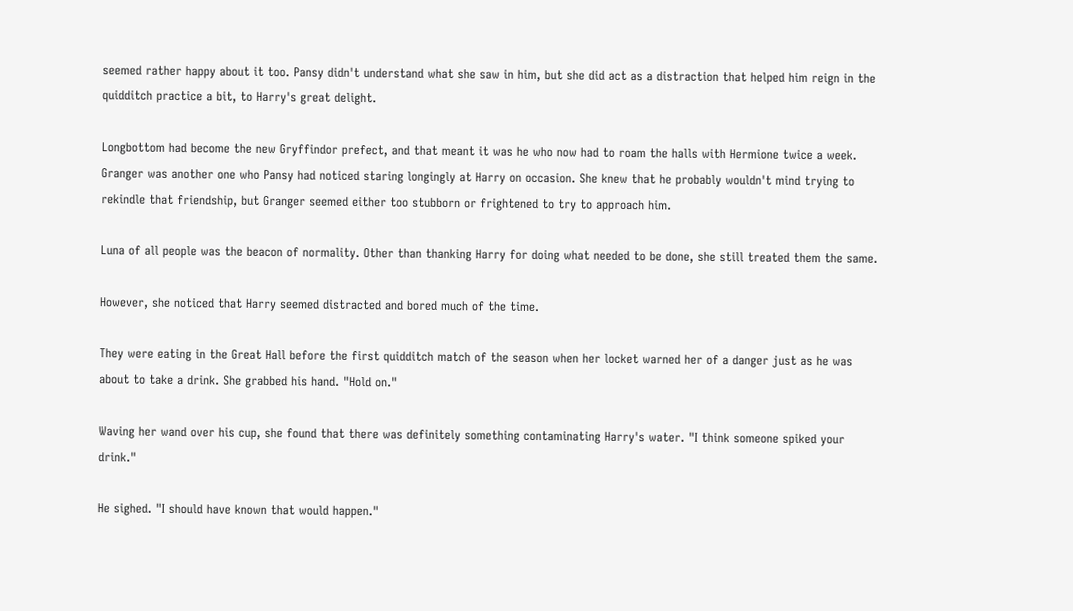seemed rather happy about it too. Pansy didn't understand what she saw in him, but she did act as a distraction that helped him reign in the quidditch practice a bit, to Harry's great delight.

Longbottom had become the new Gryffindor prefect, and that meant it was he who now had to roam the halls with Hermione twice a week. Granger was another one who Pansy had noticed staring longingly at Harry on occasion. She knew that he probably wouldn't mind trying to rekindle that friendship, but Granger seemed either too stubborn or frightened to try to approach him.

Luna of all people was the beacon of normality. Other than thanking Harry for doing what needed to be done, she still treated them the same.

However, she noticed that Harry seemed distracted and bored much of the time.

They were eating in the Great Hall before the first quidditch match of the season when her locket warned her of a danger just as he was about to take a drink. She grabbed his hand. "Hold on."

Waving her wand over his cup, she found that there was definitely something contaminating Harry's water. "I think someone spiked your drink."

He sighed. "I should have known that would happen."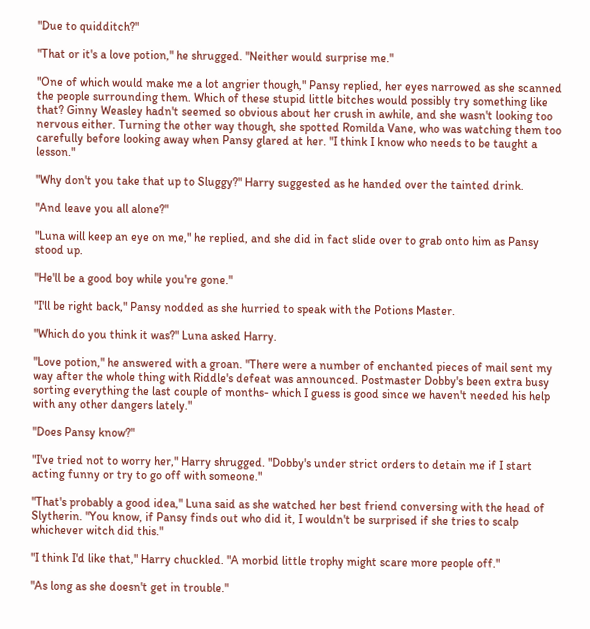"Due to quidditch?"

"That or it's a love potion," he shrugged. "Neither would surprise me."

"One of which would make me a lot angrier though," Pansy replied, her eyes narrowed as she scanned the people surrounding them. Which of these stupid little bitches would possibly try something like that? Ginny Weasley hadn't seemed so obvious about her crush in awhile, and she wasn't looking too nervous either. Turning the other way though, she spotted Romilda Vane, who was watching them too carefully before looking away when Pansy glared at her. "I think I know who needs to be taught a lesson."

"Why don't you take that up to Sluggy?" Harry suggested as he handed over the tainted drink.

"And leave you all alone?"

"Luna will keep an eye on me," he replied, and she did in fact slide over to grab onto him as Pansy stood up.

"He'll be a good boy while you're gone."

"I'll be right back," Pansy nodded as she hurried to speak with the Potions Master.

"Which do you think it was?" Luna asked Harry.

"Love potion," he answered with a groan. "There were a number of enchanted pieces of mail sent my way after the whole thing with Riddle's defeat was announced. Postmaster Dobby's been extra busy sorting everything the last couple of months- which I guess is good since we haven't needed his help with any other dangers lately."

"Does Pansy know?"

"I've tried not to worry her," Harry shrugged. "Dobby's under strict orders to detain me if I start acting funny or try to go off with someone."

"That's probably a good idea," Luna said as she watched her best friend conversing with the head of Slytherin. "You know, if Pansy finds out who did it, I wouldn't be surprised if she tries to scalp whichever witch did this."

"I think I'd like that," Harry chuckled. "A morbid little trophy might scare more people off."

"As long as she doesn't get in trouble."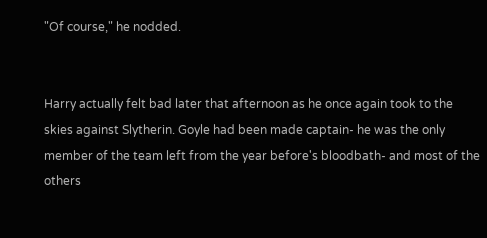"Of course," he nodded.


Harry actually felt bad later that afternoon as he once again took to the skies against Slytherin. Goyle had been made captain- he was the only member of the team left from the year before's bloodbath- and most of the others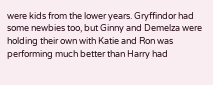were kids from the lower years. Gryffindor had some newbies too, but Ginny and Demelza were holding their own with Katie and Ron was performing much better than Harry had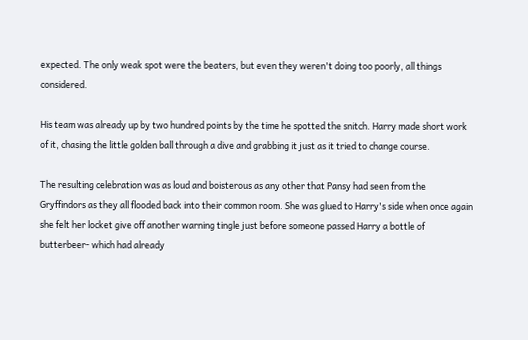expected. The only weak spot were the beaters, but even they weren't doing too poorly, all things considered.

His team was already up by two hundred points by the time he spotted the snitch. Harry made short work of it, chasing the little golden ball through a dive and grabbing it just as it tried to change course.

The resulting celebration was as loud and boisterous as any other that Pansy had seen from the Gryffindors as they all flooded back into their common room. She was glued to Harry's side when once again she felt her locket give off another warning tingle just before someone passed Harry a bottle of butterbeer- which had already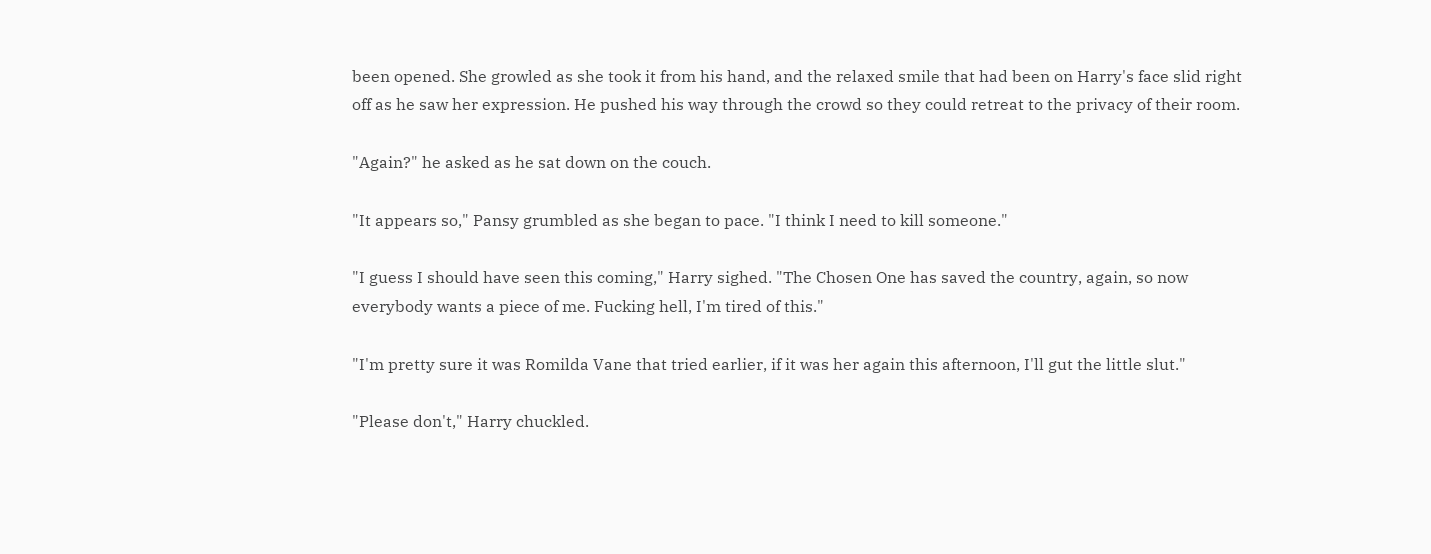been opened. She growled as she took it from his hand, and the relaxed smile that had been on Harry's face slid right off as he saw her expression. He pushed his way through the crowd so they could retreat to the privacy of their room.

"Again?" he asked as he sat down on the couch.

"It appears so," Pansy grumbled as she began to pace. "I think I need to kill someone."

"I guess I should have seen this coming," Harry sighed. "The Chosen One has saved the country, again, so now everybody wants a piece of me. Fucking hell, I'm tired of this."

"I'm pretty sure it was Romilda Vane that tried earlier, if it was her again this afternoon, I'll gut the little slut."

"Please don't," Harry chuckled.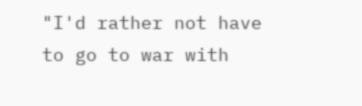"I'd rather not have to go to war with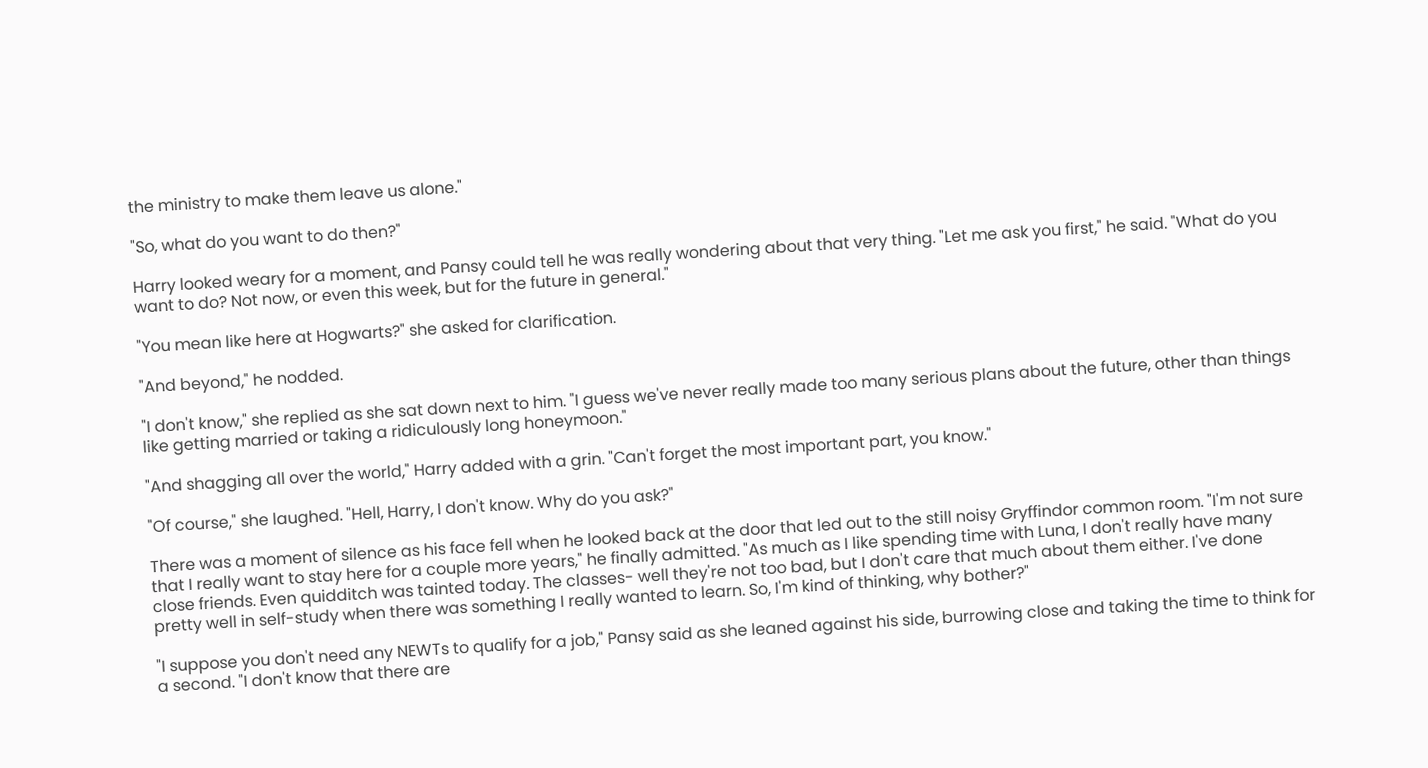the ministry to make them leave us alone."

"So, what do you want to do then?"

Harry looked weary for a moment, and Pansy could tell he was really wondering about that very thing. "Let me ask you first," he said. "What do you want to do? Not now, or even this week, but for the future in general."

"You mean like here at Hogwarts?" she asked for clarification.

"And beyond," he nodded.

"I don't know," she replied as she sat down next to him. "I guess we've never really made too many serious plans about the future, other than things like getting married or taking a ridiculously long honeymoon."

"And shagging all over the world," Harry added with a grin. "Can't forget the most important part, you know."

"Of course," she laughed. "Hell, Harry, I don't know. Why do you ask?"

There was a moment of silence as his face fell when he looked back at the door that led out to the still noisy Gryffindor common room. "I'm not sure that I really want to stay here for a couple more years," he finally admitted. "As much as I like spending time with Luna, I don't really have many close friends. Even quidditch was tainted today. The classes- well they're not too bad, but I don't care that much about them either. I've done pretty well in self-study when there was something I really wanted to learn. So, I'm kind of thinking, why bother?"

"I suppose you don't need any NEWTs to qualify for a job," Pansy said as she leaned against his side, burrowing close and taking the time to think for a second. "I don't know that there are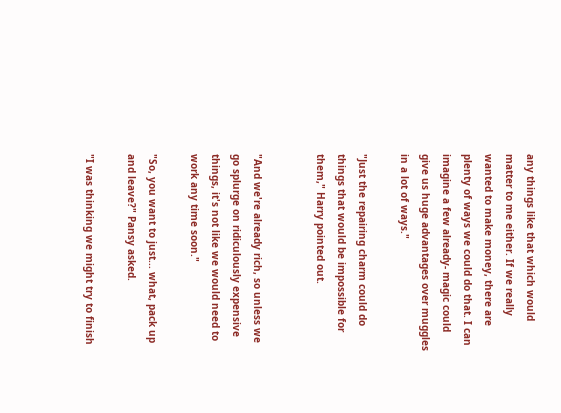any things like that which would matter to me either. If we really wanted to make money, there are plenty of ways we could do that. I can imagine a few already- magic could give us huge advantages over muggles in a lot of ways."

"Just the repairing charm could do things that would be impossible for them," Harry pointed out.


"And we're already rich, so unless we go splurge on ridiculously expensive things, it's not like we would need to work any time soon."

"So, you want to just... what, pack up and leave?" Pansy asked.

"I was thinking we might try to finish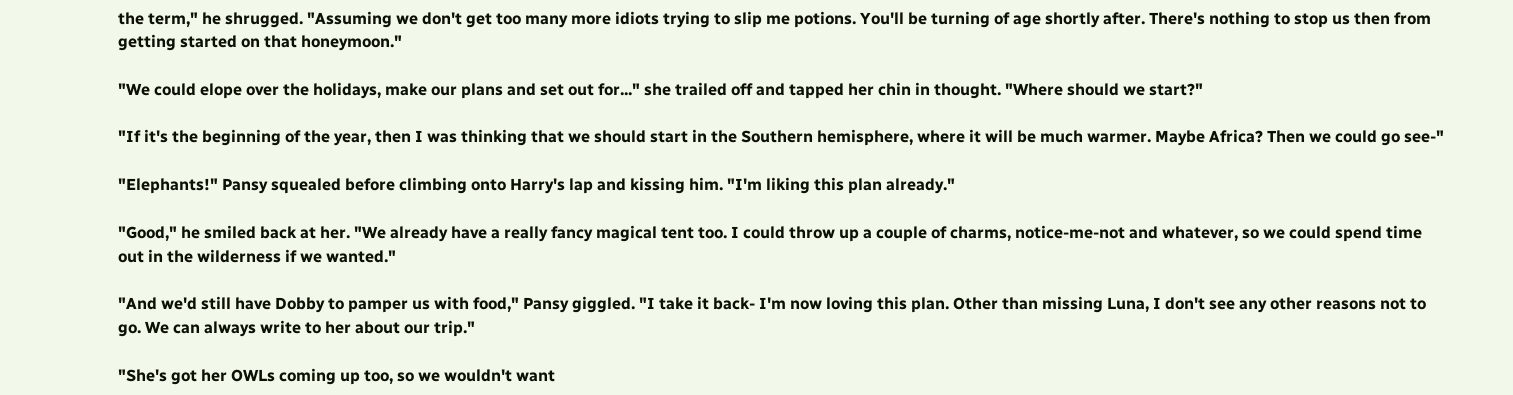the term," he shrugged. "Assuming we don't get too many more idiots trying to slip me potions. You'll be turning of age shortly after. There's nothing to stop us then from getting started on that honeymoon."

"We could elope over the holidays, make our plans and set out for..." she trailed off and tapped her chin in thought. "Where should we start?"

"If it's the beginning of the year, then I was thinking that we should start in the Southern hemisphere, where it will be much warmer. Maybe Africa? Then we could go see-"

"Elephants!" Pansy squealed before climbing onto Harry's lap and kissing him. "I'm liking this plan already."

"Good," he smiled back at her. "We already have a really fancy magical tent too. I could throw up a couple of charms, notice-me-not and whatever, so we could spend time out in the wilderness if we wanted."

"And we'd still have Dobby to pamper us with food," Pansy giggled. "I take it back- I'm now loving this plan. Other than missing Luna, I don't see any other reasons not to go. We can always write to her about our trip."

"She's got her OWLs coming up too, so we wouldn't want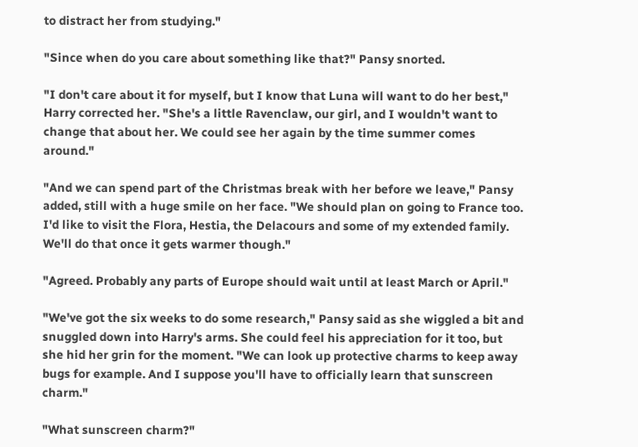to distract her from studying."

"Since when do you care about something like that?" Pansy snorted.

"I don't care about it for myself, but I know that Luna will want to do her best," Harry corrected her. "She's a little Ravenclaw, our girl, and I wouldn't want to change that about her. We could see her again by the time summer comes around."

"And we can spend part of the Christmas break with her before we leave," Pansy added, still with a huge smile on her face. "We should plan on going to France too. I'd like to visit the Flora, Hestia, the Delacours and some of my extended family. We'll do that once it gets warmer though."

"Agreed. Probably any parts of Europe should wait until at least March or April."

"We've got the six weeks to do some research," Pansy said as she wiggled a bit and snuggled down into Harry's arms. She could feel his appreciation for it too, but she hid her grin for the moment. "We can look up protective charms to keep away bugs for example. And I suppose you'll have to officially learn that sunscreen charm."

"What sunscreen charm?"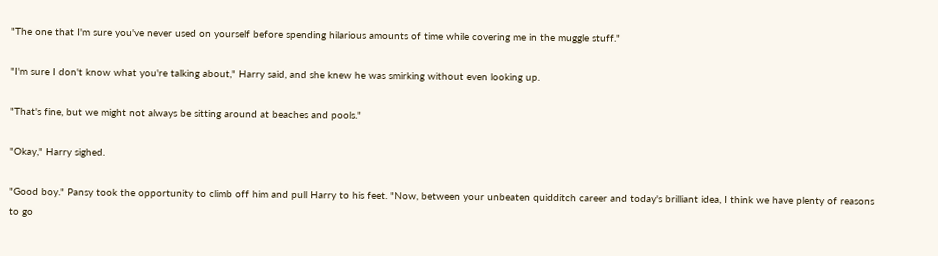"The one that I'm sure you've never used on yourself before spending hilarious amounts of time while covering me in the muggle stuff."

"I'm sure I don't know what you're talking about," Harry said, and she knew he was smirking without even looking up.

"That's fine, but we might not always be sitting around at beaches and pools."

"Okay," Harry sighed.

"Good boy." Pansy took the opportunity to climb off him and pull Harry to his feet. "Now, between your unbeaten quidditch career and today's brilliant idea, I think we have plenty of reasons to go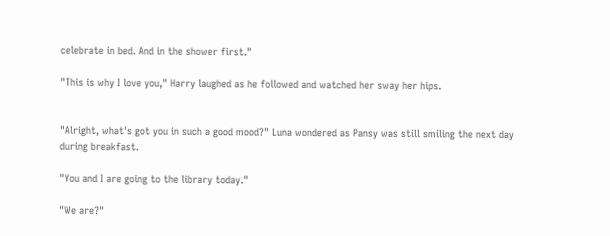celebrate in bed. And in the shower first."

"This is why I love you," Harry laughed as he followed and watched her sway her hips.


"Alright, what's got you in such a good mood?" Luna wondered as Pansy was still smiling the next day during breakfast.

"You and I are going to the library today."

"We are?"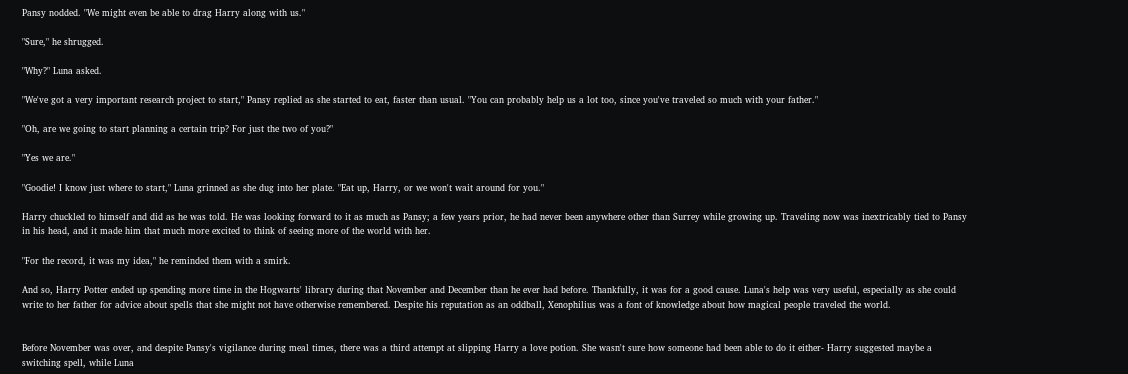Pansy nodded. "We might even be able to drag Harry along with us."

"Sure," he shrugged.

"Why?" Luna asked.

"We've got a very important research project to start," Pansy replied as she started to eat, faster than usual. "You can probably help us a lot too, since you've traveled so much with your father."

"Oh, are we going to start planning a certain trip? For just the two of you?"

"Yes we are."

"Goodie! I know just where to start," Luna grinned as she dug into her plate. "Eat up, Harry, or we won't wait around for you."

Harry chuckled to himself and did as he was told. He was looking forward to it as much as Pansy; a few years prior, he had never been anywhere other than Surrey while growing up. Traveling now was inextricably tied to Pansy in his head, and it made him that much more excited to think of seeing more of the world with her.

"For the record, it was my idea," he reminded them with a smirk.

And so, Harry Potter ended up spending more time in the Hogwarts' library during that November and December than he ever had before. Thankfully, it was for a good cause. Luna's help was very useful, especially as she could write to her father for advice about spells that she might not have otherwise remembered. Despite his reputation as an oddball, Xenophilius was a font of knowledge about how magical people traveled the world.


Before November was over, and despite Pansy's vigilance during meal times, there was a third attempt at slipping Harry a love potion. She wasn't sure how someone had been able to do it either- Harry suggested maybe a switching spell, while Luna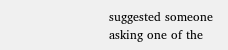suggested someone asking one of the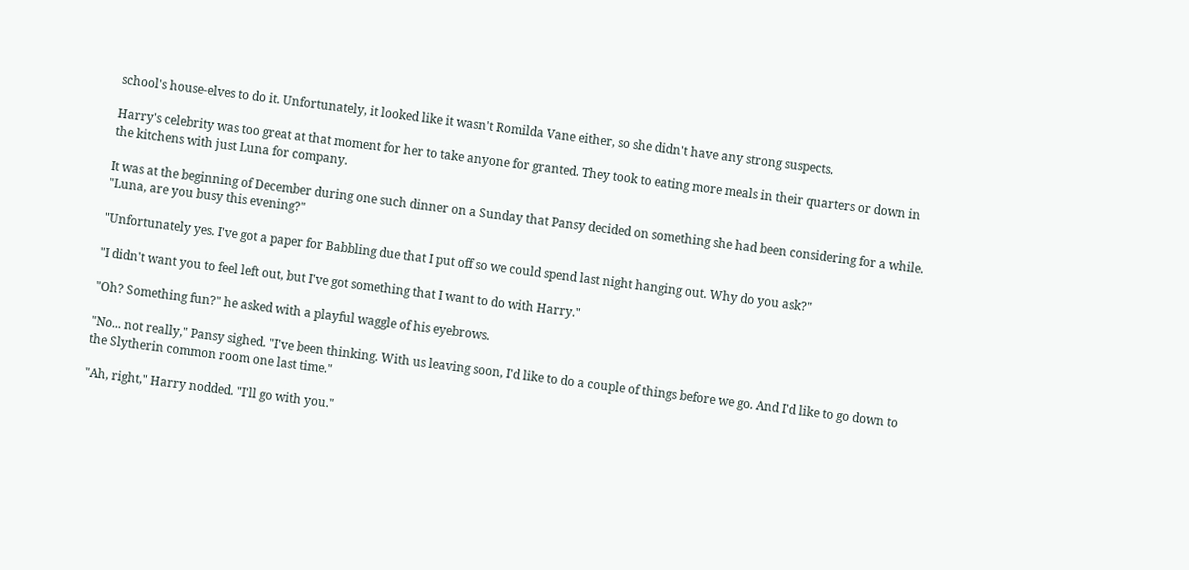school's house-elves to do it. Unfortunately, it looked like it wasn't Romilda Vane either, so she didn't have any strong suspects.

Harry's celebrity was too great at that moment for her to take anyone for granted. They took to eating more meals in their quarters or down in the kitchens with just Luna for company.

It was at the beginning of December during one such dinner on a Sunday that Pansy decided on something she had been considering for a while. "Luna, are you busy this evening?"

"Unfortunately yes. I've got a paper for Babbling due that I put off so we could spend last night hanging out. Why do you ask?"

"I didn't want you to feel left out, but I've got something that I want to do with Harry."

"Oh? Something fun?" he asked with a playful waggle of his eyebrows.

"No... not really," Pansy sighed. "I've been thinking. With us leaving soon, I'd like to do a couple of things before we go. And I'd like to go down to the Slytherin common room one last time."

"Ah, right," Harry nodded. "I'll go with you."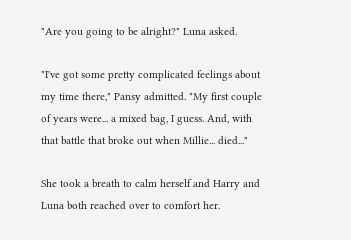"Are you going to be alright?" Luna asked.

"I've got some pretty complicated feelings about my time there," Pansy admitted. "My first couple of years were... a mixed bag, I guess. And, with that battle that broke out when Millie... died..."

She took a breath to calm herself and Harry and Luna both reached over to comfort her.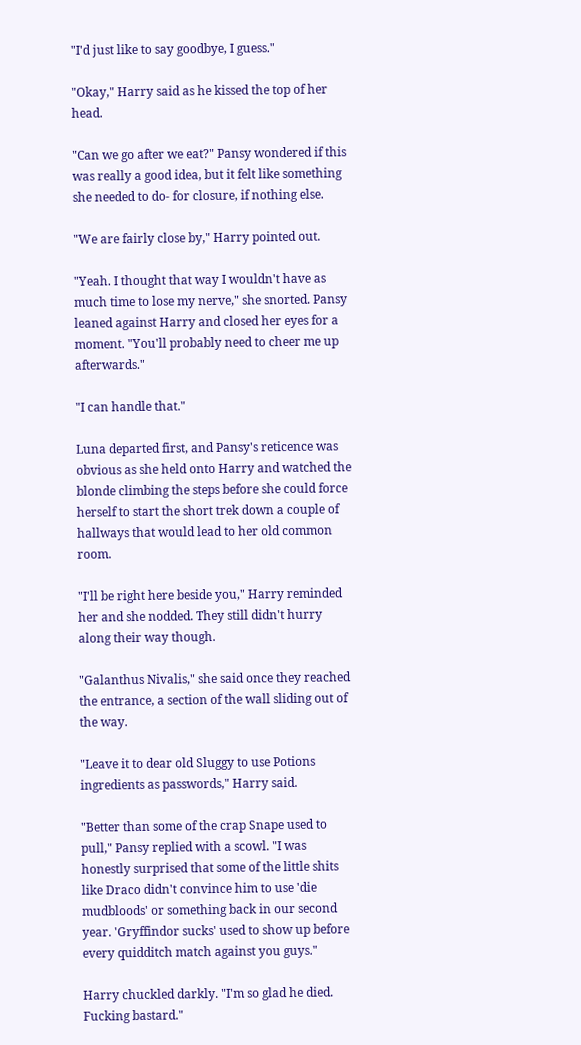"I'd just like to say goodbye, I guess."

"Okay," Harry said as he kissed the top of her head.

"Can we go after we eat?" Pansy wondered if this was really a good idea, but it felt like something she needed to do- for closure, if nothing else.

"We are fairly close by," Harry pointed out.

"Yeah. I thought that way I wouldn't have as much time to lose my nerve," she snorted. Pansy leaned against Harry and closed her eyes for a moment. "You'll probably need to cheer me up afterwards."

"I can handle that."

Luna departed first, and Pansy's reticence was obvious as she held onto Harry and watched the blonde climbing the steps before she could force herself to start the short trek down a couple of hallways that would lead to her old common room.

"I'll be right here beside you," Harry reminded her and she nodded. They still didn't hurry along their way though.

"Galanthus Nivalis," she said once they reached the entrance, a section of the wall sliding out of the way.

"Leave it to dear old Sluggy to use Potions ingredients as passwords," Harry said.

"Better than some of the crap Snape used to pull," Pansy replied with a scowl. "I was honestly surprised that some of the little shits like Draco didn't convince him to use 'die mudbloods' or something back in our second year. 'Gryffindor sucks' used to show up before every quidditch match against you guys."

Harry chuckled darkly. "I'm so glad he died. Fucking bastard."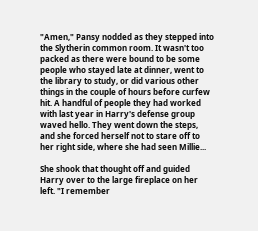"Amen," Pansy nodded as they stepped into the Slytherin common room. It wasn't too packed as there were bound to be some people who stayed late at dinner, went to the library to study, or did various other things in the couple of hours before curfew hit. A handful of people they had worked with last year in Harry's defense group waved hello. They went down the steps, and she forced herself not to stare off to her right side, where she had seen Millie...

She shook that thought off and guided Harry over to the large fireplace on her left. "I remember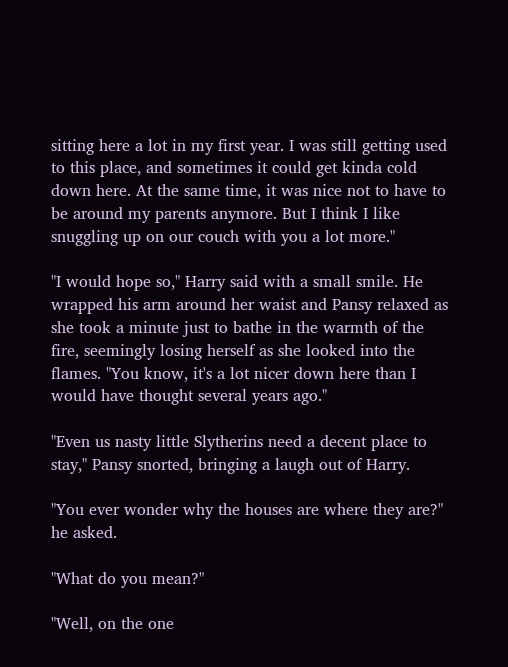sitting here a lot in my first year. I was still getting used to this place, and sometimes it could get kinda cold down here. At the same time, it was nice not to have to be around my parents anymore. But I think I like snuggling up on our couch with you a lot more."

"I would hope so," Harry said with a small smile. He wrapped his arm around her waist and Pansy relaxed as she took a minute just to bathe in the warmth of the fire, seemingly losing herself as she looked into the flames. "You know, it's a lot nicer down here than I would have thought several years ago."

"Even us nasty little Slytherins need a decent place to stay," Pansy snorted, bringing a laugh out of Harry.

"You ever wonder why the houses are where they are?" he asked.

"What do you mean?"

"Well, on the one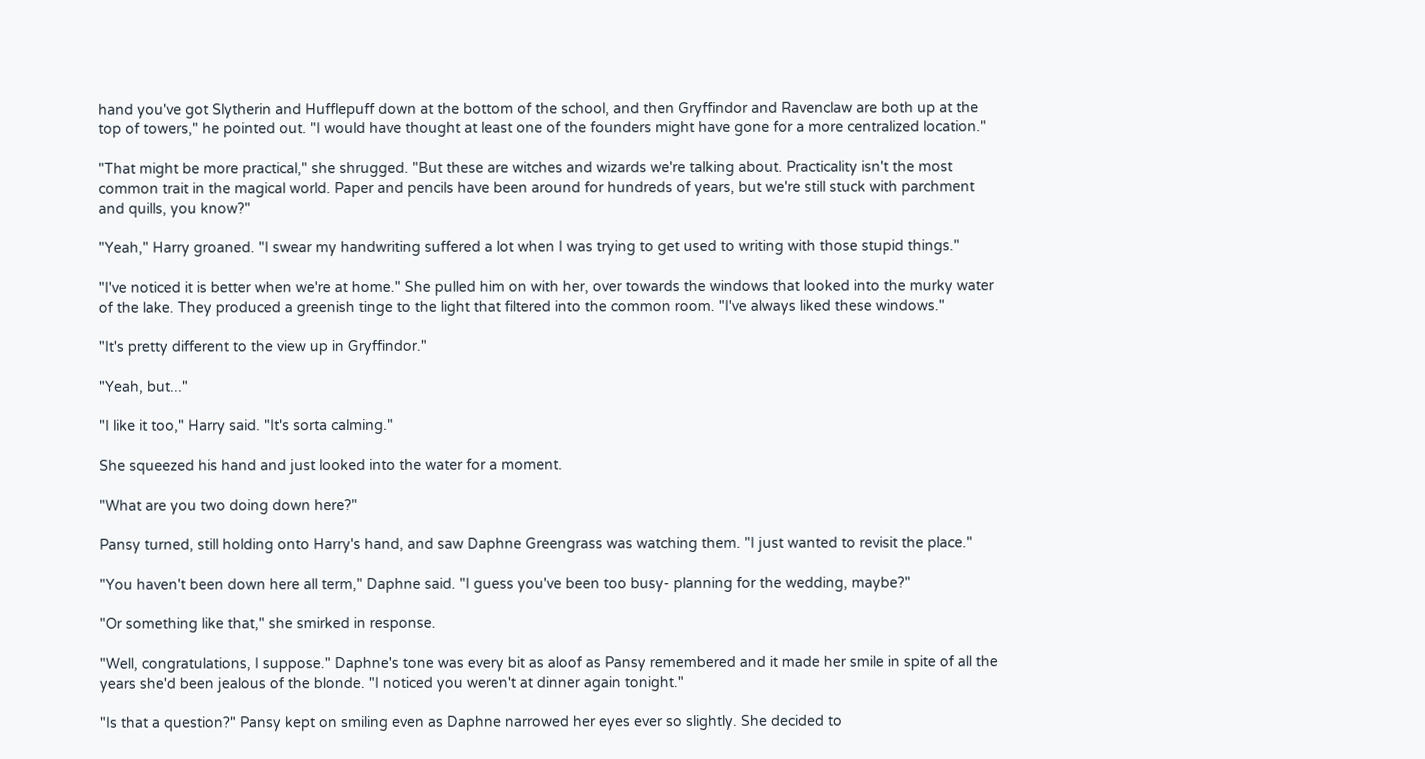hand you've got Slytherin and Hufflepuff down at the bottom of the school, and then Gryffindor and Ravenclaw are both up at the top of towers," he pointed out. "I would have thought at least one of the founders might have gone for a more centralized location."

"That might be more practical," she shrugged. "But these are witches and wizards we're talking about. Practicality isn't the most common trait in the magical world. Paper and pencils have been around for hundreds of years, but we're still stuck with parchment and quills, you know?"

"Yeah," Harry groaned. "I swear my handwriting suffered a lot when I was trying to get used to writing with those stupid things."

"I've noticed it is better when we're at home." She pulled him on with her, over towards the windows that looked into the murky water of the lake. They produced a greenish tinge to the light that filtered into the common room. "I've always liked these windows."

"It's pretty different to the view up in Gryffindor."

"Yeah, but..."

"I like it too," Harry said. "It's sorta calming."

She squeezed his hand and just looked into the water for a moment.

"What are you two doing down here?"

Pansy turned, still holding onto Harry's hand, and saw Daphne Greengrass was watching them. "I just wanted to revisit the place."

"You haven't been down here all term," Daphne said. "I guess you've been too busy- planning for the wedding, maybe?"

"Or something like that," she smirked in response.

"Well, congratulations, I suppose." Daphne's tone was every bit as aloof as Pansy remembered and it made her smile in spite of all the years she'd been jealous of the blonde. "I noticed you weren't at dinner again tonight."

"Is that a question?" Pansy kept on smiling even as Daphne narrowed her eyes ever so slightly. She decided to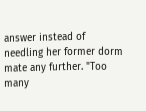answer instead of needling her former dorm mate any further. "Too many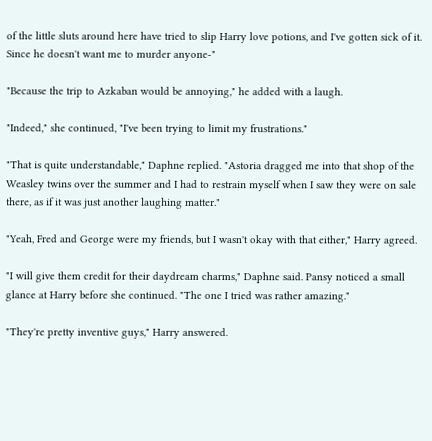of the little sluts around here have tried to slip Harry love potions, and I've gotten sick of it. Since he doesn't want me to murder anyone-"

"Because the trip to Azkaban would be annoying," he added with a laugh.

"Indeed," she continued, "I've been trying to limit my frustrations."

"That is quite understandable," Daphne replied. "Astoria dragged me into that shop of the Weasley twins over the summer and I had to restrain myself when I saw they were on sale there, as if it was just another laughing matter."

"Yeah, Fred and George were my friends, but I wasn't okay with that either," Harry agreed.

"I will give them credit for their daydream charms," Daphne said. Pansy noticed a small glance at Harry before she continued. "The one I tried was rather amazing."

"They're pretty inventive guys," Harry answered.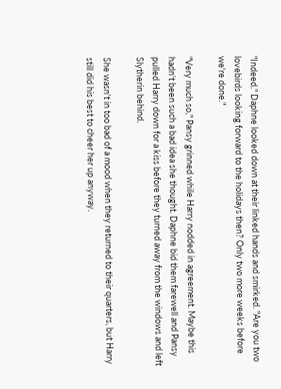"Indeed." Daphne looked down at their linked hands and smirked. "Are you two lovebirds looking forward to the holidays then? Only two more weeks before we're done."

"Very much so," Pansy grinned while Harry nodded in agreement. Maybe this hadn't been such a bad idea she thought. Daphne bid them farewell and Pansy pulled Harry down for a kiss before they turned away from the windows and left Slytherin behind.

She wasn't in too bad of a mood when they returned to their quarters, but Harry still did his best to cheer her up anyway.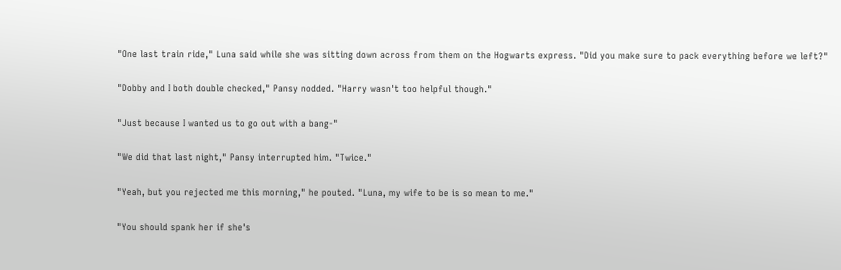"One last train ride," Luna said while she was sitting down across from them on the Hogwarts express. "Did you make sure to pack everything before we left?"

"Dobby and I both double checked," Pansy nodded. "Harry wasn't too helpful though."

"Just because I wanted us to go out with a bang-"

"We did that last night," Pansy interrupted him. "Twice."

"Yeah, but you rejected me this morning," he pouted. "Luna, my wife to be is so mean to me."

"You should spank her if she's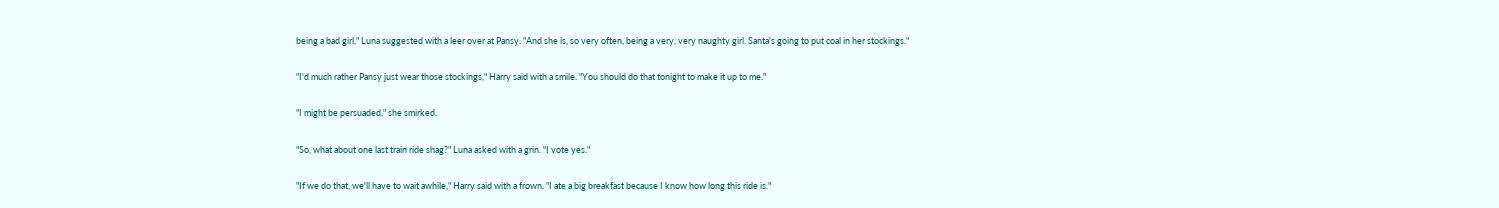being a bad girl," Luna suggested with a leer over at Pansy. "And she is, so very often, being a very, very naughty girl. Santa's going to put coal in her stockings."

"I'd much rather Pansy just wear those stockings," Harry said with a smile. "You should do that tonight to make it up to me."

"I might be persuaded," she smirked.

"So, what about one last train ride shag?" Luna asked with a grin. "I vote yes."

"If we do that, we'll have to wait awhile," Harry said with a frown. "I ate a big breakfast because I know how long this ride is."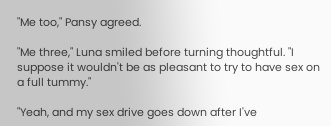"Me too," Pansy agreed.

"Me three," Luna smiled before turning thoughtful. "I suppose it wouldn't be as pleasant to try to have sex on a full tummy."

"Yeah, and my sex drive goes down after I've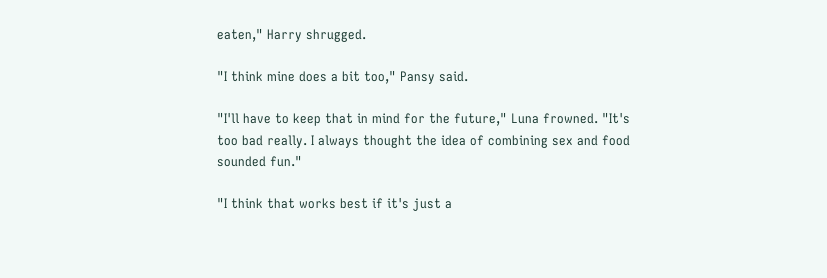eaten," Harry shrugged.

"I think mine does a bit too," Pansy said.

"I'll have to keep that in mind for the future," Luna frowned. "It's too bad really. I always thought the idea of combining sex and food sounded fun."

"I think that works best if it's just a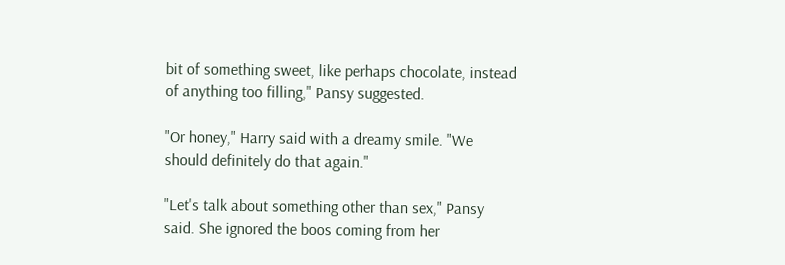bit of something sweet, like perhaps chocolate, instead of anything too filling," Pansy suggested.

"Or honey," Harry said with a dreamy smile. "We should definitely do that again."

"Let's talk about something other than sex," Pansy said. She ignored the boos coming from her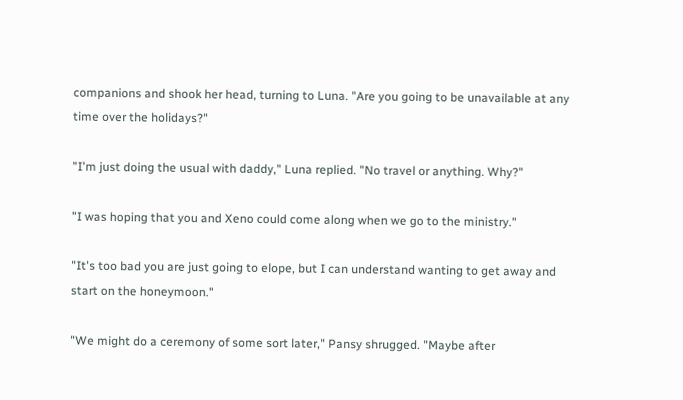companions and shook her head, turning to Luna. "Are you going to be unavailable at any time over the holidays?"

"I'm just doing the usual with daddy," Luna replied. "No travel or anything. Why?"

"I was hoping that you and Xeno could come along when we go to the ministry."

"It's too bad you are just going to elope, but I can understand wanting to get away and start on the honeymoon."

"We might do a ceremony of some sort later," Pansy shrugged. "Maybe after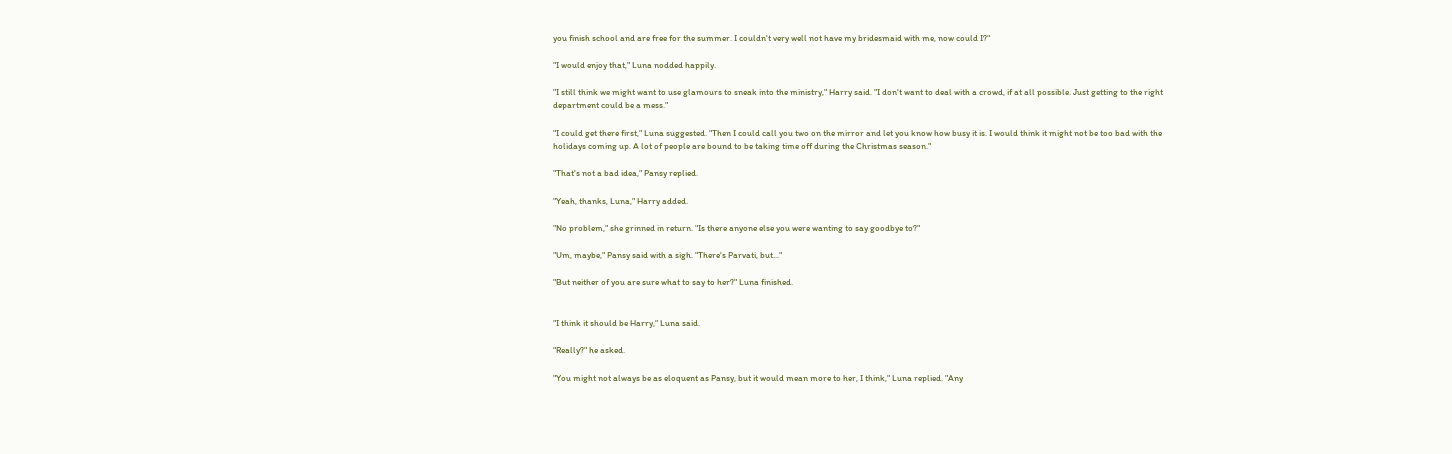you finish school and are free for the summer. I couldn't very well not have my bridesmaid with me, now could I?"

"I would enjoy that," Luna nodded happily.

"I still think we might want to use glamours to sneak into the ministry," Harry said. "I don't want to deal with a crowd, if at all possible. Just getting to the right department could be a mess."

"I could get there first," Luna suggested. "Then I could call you two on the mirror and let you know how busy it is. I would think it might not be too bad with the holidays coming up. A lot of people are bound to be taking time off during the Christmas season."

"That's not a bad idea," Pansy replied.

"Yeah, thanks, Luna," Harry added.

"No problem," she grinned in return. "Is there anyone else you were wanting to say goodbye to?"

"Um, maybe," Pansy said with a sigh. "There's Parvati, but..."

"But neither of you are sure what to say to her?" Luna finished.


"I think it should be Harry," Luna said.

"Really?" he asked.

"You might not always be as eloquent as Pansy, but it would mean more to her, I think," Luna replied. "Any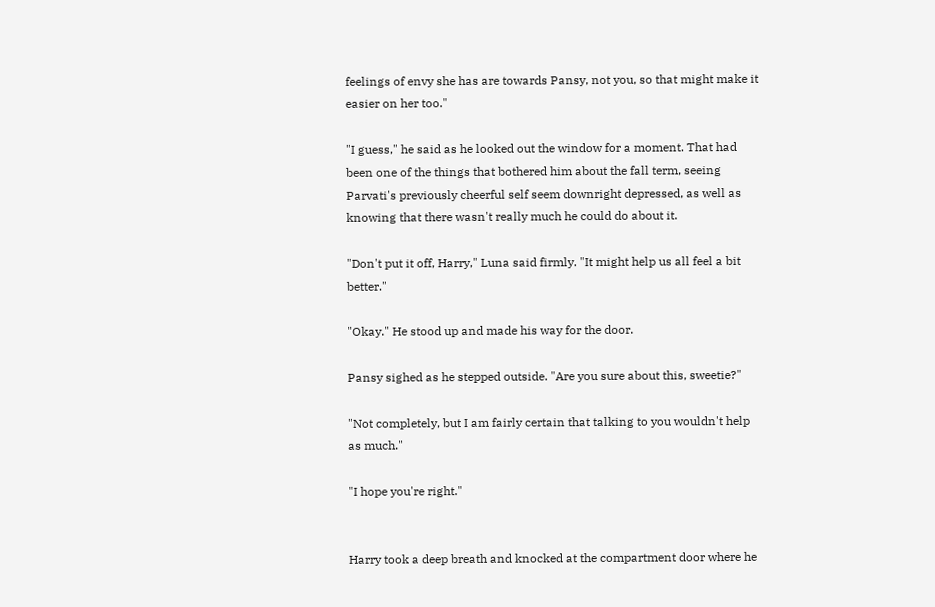feelings of envy she has are towards Pansy, not you, so that might make it easier on her too."

"I guess," he said as he looked out the window for a moment. That had been one of the things that bothered him about the fall term, seeing Parvati's previously cheerful self seem downright depressed, as well as knowing that there wasn't really much he could do about it.

"Don't put it off, Harry," Luna said firmly. "It might help us all feel a bit better."

"Okay." He stood up and made his way for the door.

Pansy sighed as he stepped outside. "Are you sure about this, sweetie?"

"Not completely, but I am fairly certain that talking to you wouldn't help as much."

"I hope you're right."


Harry took a deep breath and knocked at the compartment door where he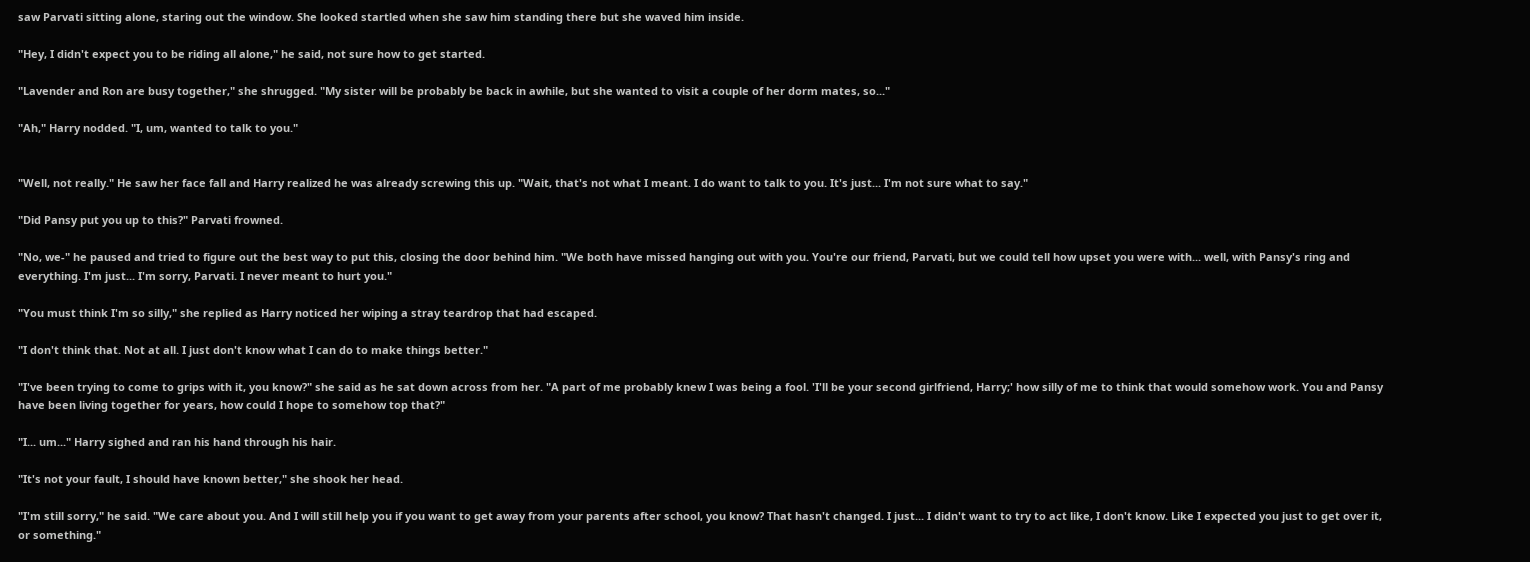saw Parvati sitting alone, staring out the window. She looked startled when she saw him standing there but she waved him inside.

"Hey, I didn't expect you to be riding all alone," he said, not sure how to get started.

"Lavender and Ron are busy together," she shrugged. "My sister will be probably be back in awhile, but she wanted to visit a couple of her dorm mates, so..."

"Ah," Harry nodded. "I, um, wanted to talk to you."


"Well, not really." He saw her face fall and Harry realized he was already screwing this up. "Wait, that's not what I meant. I do want to talk to you. It's just... I'm not sure what to say."

"Did Pansy put you up to this?" Parvati frowned.

"No, we-" he paused and tried to figure out the best way to put this, closing the door behind him. "We both have missed hanging out with you. You're our friend, Parvati, but we could tell how upset you were with... well, with Pansy's ring and everything. I'm just... I'm sorry, Parvati. I never meant to hurt you."

"You must think I'm so silly," she replied as Harry noticed her wiping a stray teardrop that had escaped.

"I don't think that. Not at all. I just don't know what I can do to make things better."

"I've been trying to come to grips with it, you know?" she said as he sat down across from her. "A part of me probably knew I was being a fool. 'I'll be your second girlfriend, Harry;' how silly of me to think that would somehow work. You and Pansy have been living together for years, how could I hope to somehow top that?"

"I... um..." Harry sighed and ran his hand through his hair.

"It's not your fault, I should have known better," she shook her head.

"I'm still sorry," he said. "We care about you. And I will still help you if you want to get away from your parents after school, you know? That hasn't changed. I just... I didn't want to try to act like, I don't know. Like I expected you just to get over it, or something."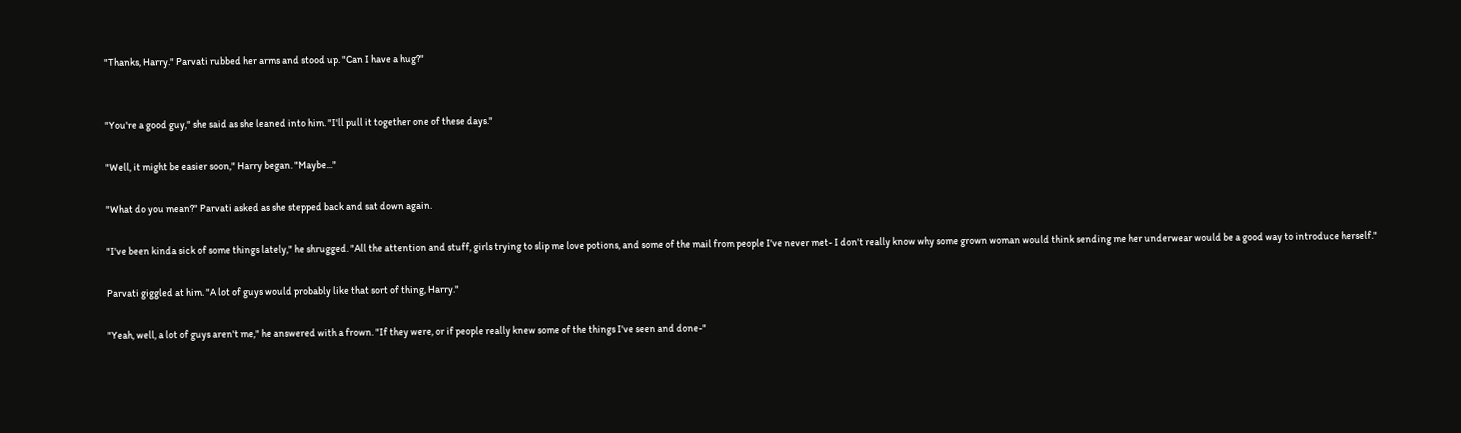"Thanks, Harry." Parvati rubbed her arms and stood up. "Can I have a hug?"


"You're a good guy," she said as she leaned into him. "I'll pull it together one of these days."

"Well, it might be easier soon," Harry began. "Maybe..."

"What do you mean?" Parvati asked as she stepped back and sat down again.

"I've been kinda sick of some things lately," he shrugged. "All the attention and stuff, girls trying to slip me love potions, and some of the mail from people I've never met- I don't really know why some grown woman would think sending me her underwear would be a good way to introduce herself."

Parvati giggled at him. "A lot of guys would probably like that sort of thing, Harry."

"Yeah, well, a lot of guys aren't me," he answered with a frown. "If they were, or if people really knew some of the things I've seen and done-"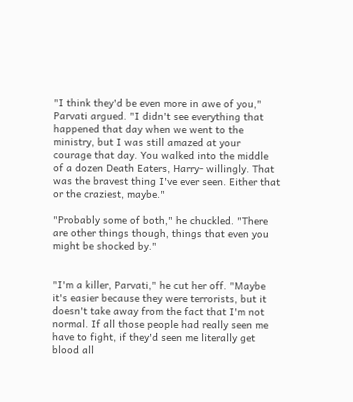"I think they'd be even more in awe of you," Parvati argued. "I didn't see everything that happened that day when we went to the ministry, but I was still amazed at your courage that day. You walked into the middle of a dozen Death Eaters, Harry- willingly. That was the bravest thing I've ever seen. Either that or the craziest, maybe."

"Probably some of both," he chuckled. "There are other things though, things that even you might be shocked by."


"I'm a killer, Parvati," he cut her off. "Maybe it's easier because they were terrorists, but it doesn't take away from the fact that I'm not normal. If all those people had really seen me have to fight, if they'd seen me literally get blood all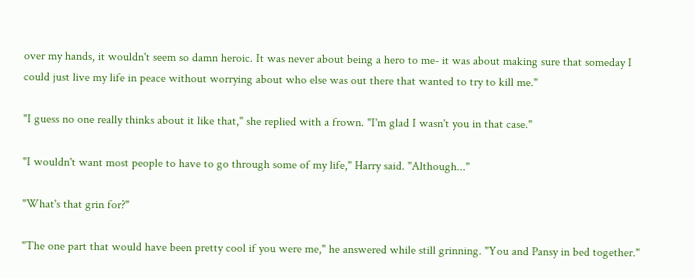over my hands, it wouldn't seem so damn heroic. It was never about being a hero to me- it was about making sure that someday I could just live my life in peace without worrying about who else was out there that wanted to try to kill me."

"I guess no one really thinks about it like that," she replied with a frown. "I'm glad I wasn't you in that case."

"I wouldn't want most people to have to go through some of my life," Harry said. "Although..."

"What's that grin for?"

"The one part that would have been pretty cool if you were me," he answered while still grinning. "You and Pansy in bed together."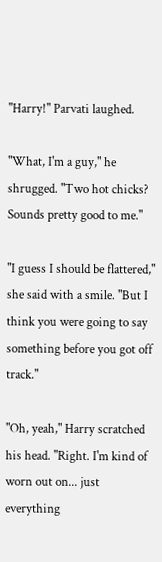"Harry!" Parvati laughed.

"What, I'm a guy," he shrugged. "Two hot chicks? Sounds pretty good to me."

"I guess I should be flattered," she said with a smile. "But I think you were going to say something before you got off track."

"Oh, yeah," Harry scratched his head. "Right. I'm kind of worn out on... just everything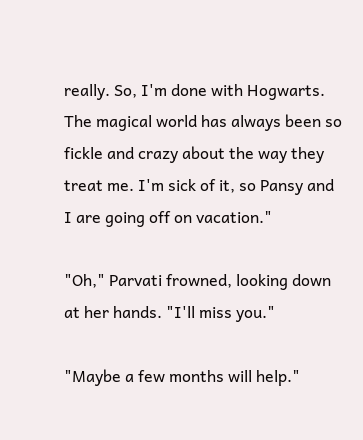really. So, I'm done with Hogwarts. The magical world has always been so fickle and crazy about the way they treat me. I'm sick of it, so Pansy and I are going off on vacation."

"Oh," Parvati frowned, looking down at her hands. "I'll miss you."

"Maybe a few months will help."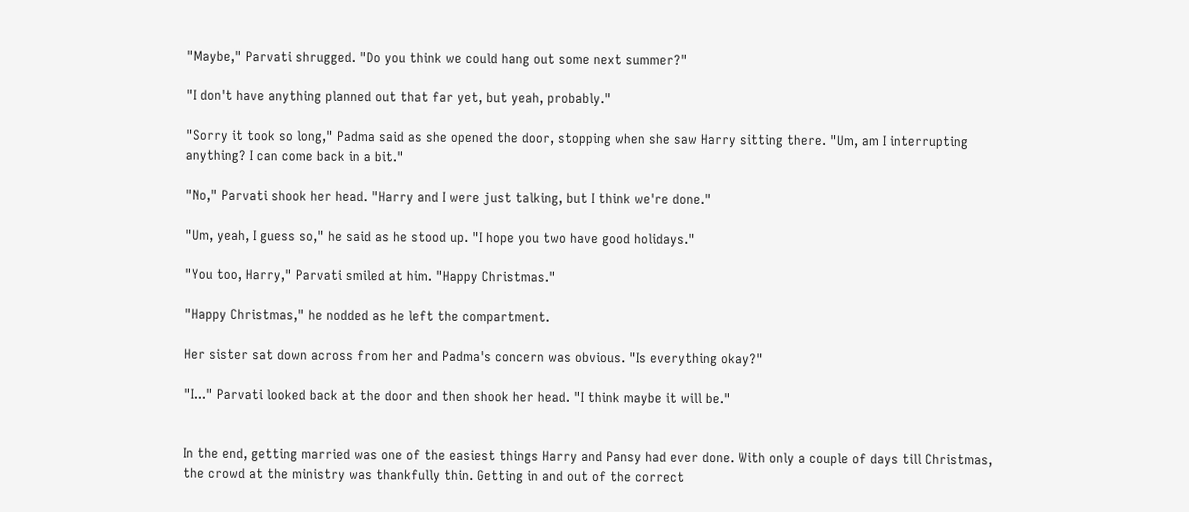"Maybe," Parvati shrugged. "Do you think we could hang out some next summer?"

"I don't have anything planned out that far yet, but yeah, probably."

"Sorry it took so long," Padma said as she opened the door, stopping when she saw Harry sitting there. "Um, am I interrupting anything? I can come back in a bit."

"No," Parvati shook her head. "Harry and I were just talking, but I think we're done."

"Um, yeah, I guess so," he said as he stood up. "I hope you two have good holidays."

"You too, Harry," Parvati smiled at him. "Happy Christmas."

"Happy Christmas," he nodded as he left the compartment.

Her sister sat down across from her and Padma's concern was obvious. "Is everything okay?"

"I..." Parvati looked back at the door and then shook her head. "I think maybe it will be."


In the end, getting married was one of the easiest things Harry and Pansy had ever done. With only a couple of days till Christmas, the crowd at the ministry was thankfully thin. Getting in and out of the correct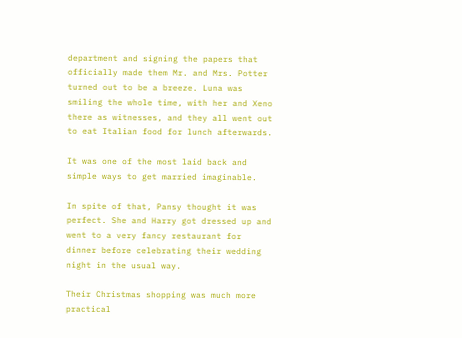department and signing the papers that officially made them Mr. and Mrs. Potter turned out to be a breeze. Luna was smiling the whole time, with her and Xeno there as witnesses, and they all went out to eat Italian food for lunch afterwards.

It was one of the most laid back and simple ways to get married imaginable.

In spite of that, Pansy thought it was perfect. She and Harry got dressed up and went to a very fancy restaurant for dinner before celebrating their wedding night in the usual way.

Their Christmas shopping was much more practical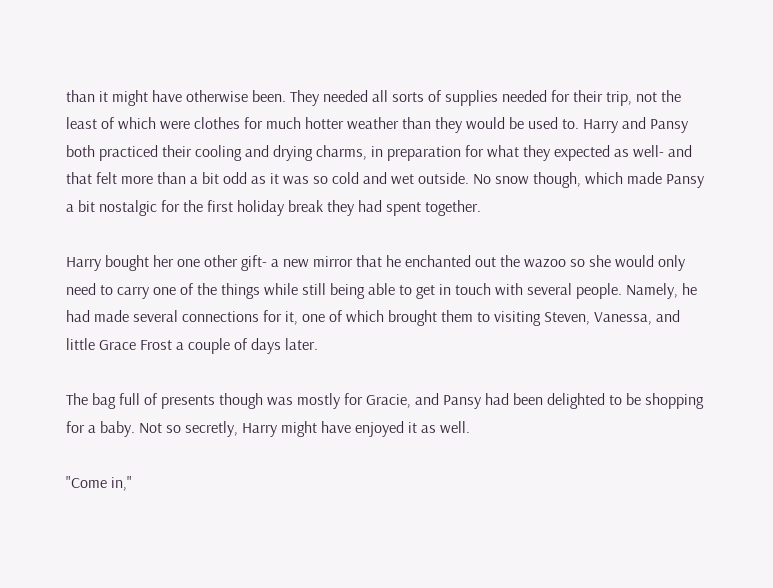than it might have otherwise been. They needed all sorts of supplies needed for their trip, not the least of which were clothes for much hotter weather than they would be used to. Harry and Pansy both practiced their cooling and drying charms, in preparation for what they expected as well- and that felt more than a bit odd as it was so cold and wet outside. No snow though, which made Pansy a bit nostalgic for the first holiday break they had spent together.

Harry bought her one other gift- a new mirror that he enchanted out the wazoo so she would only need to carry one of the things while still being able to get in touch with several people. Namely, he had made several connections for it, one of which brought them to visiting Steven, Vanessa, and little Grace Frost a couple of days later.

The bag full of presents though was mostly for Gracie, and Pansy had been delighted to be shopping for a baby. Not so secretly, Harry might have enjoyed it as well.

"Come in,"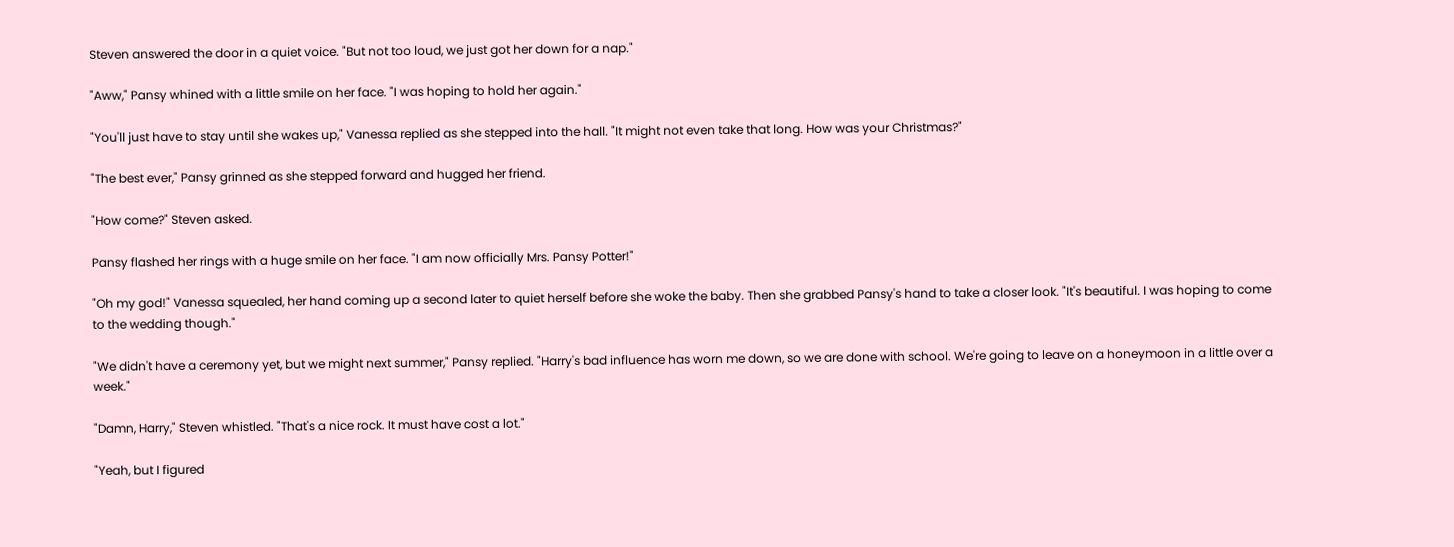Steven answered the door in a quiet voice. "But not too loud, we just got her down for a nap."

"Aww," Pansy whined with a little smile on her face. "I was hoping to hold her again."

"You'll just have to stay until she wakes up," Vanessa replied as she stepped into the hall. "It might not even take that long. How was your Christmas?"

"The best ever," Pansy grinned as she stepped forward and hugged her friend.

"How come?" Steven asked.

Pansy flashed her rings with a huge smile on her face. "I am now officially Mrs. Pansy Potter!"

"Oh my god!" Vanessa squealed, her hand coming up a second later to quiet herself before she woke the baby. Then she grabbed Pansy's hand to take a closer look. "It's beautiful. I was hoping to come to the wedding though."

"We didn't have a ceremony yet, but we might next summer," Pansy replied. "Harry's bad influence has worn me down, so we are done with school. We're going to leave on a honeymoon in a little over a week."

"Damn, Harry," Steven whistled. "That's a nice rock. It must have cost a lot."

"Yeah, but I figured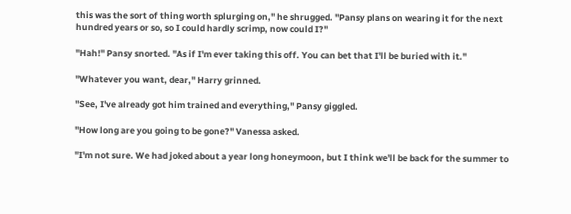this was the sort of thing worth splurging on," he shrugged. "Pansy plans on wearing it for the next hundred years or so, so I could hardly scrimp, now could I?"

"Hah!" Pansy snorted. "As if I'm ever taking this off. You can bet that I'll be buried with it."

"Whatever you want, dear," Harry grinned.

"See, I've already got him trained and everything," Pansy giggled.

"How long are you going to be gone?" Vanessa asked.

"I'm not sure. We had joked about a year long honeymoon, but I think we'll be back for the summer to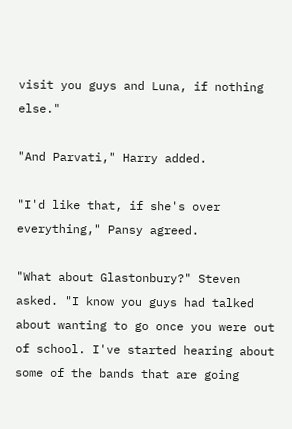visit you guys and Luna, if nothing else."

"And Parvati," Harry added.

"I'd like that, if she's over everything," Pansy agreed.

"What about Glastonbury?" Steven asked. "I know you guys had talked about wanting to go once you were out of school. I've started hearing about some of the bands that are going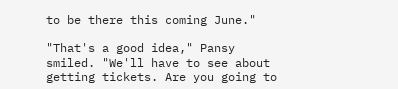to be there this coming June."

"That's a good idea," Pansy smiled. "We'll have to see about getting tickets. Are you going to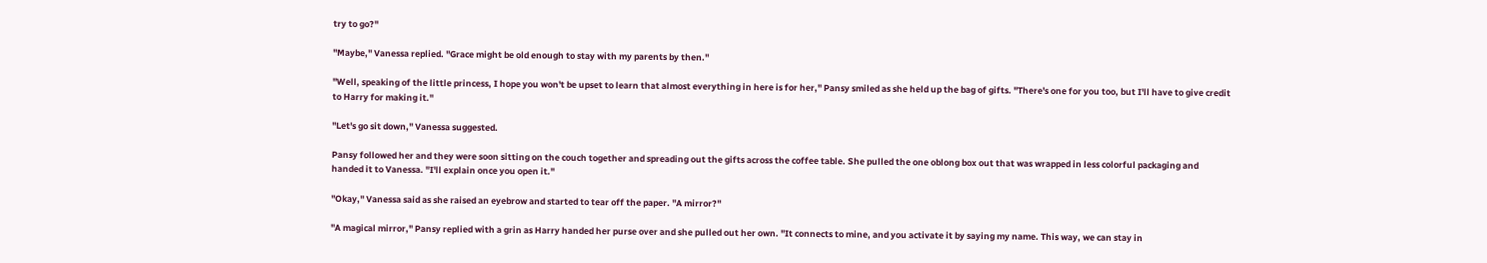try to go?"

"Maybe," Vanessa replied. "Grace might be old enough to stay with my parents by then."

"Well, speaking of the little princess, I hope you won't be upset to learn that almost everything in here is for her," Pansy smiled as she held up the bag of gifts. "There's one for you too, but I'll have to give credit to Harry for making it."

"Let's go sit down," Vanessa suggested.

Pansy followed her and they were soon sitting on the couch together and spreading out the gifts across the coffee table. She pulled the one oblong box out that was wrapped in less colorful packaging and handed it to Vanessa. "I'll explain once you open it."

"Okay," Vanessa said as she raised an eyebrow and started to tear off the paper. "A mirror?"

"A magical mirror," Pansy replied with a grin as Harry handed her purse over and she pulled out her own. "It connects to mine, and you activate it by saying my name. This way, we can stay in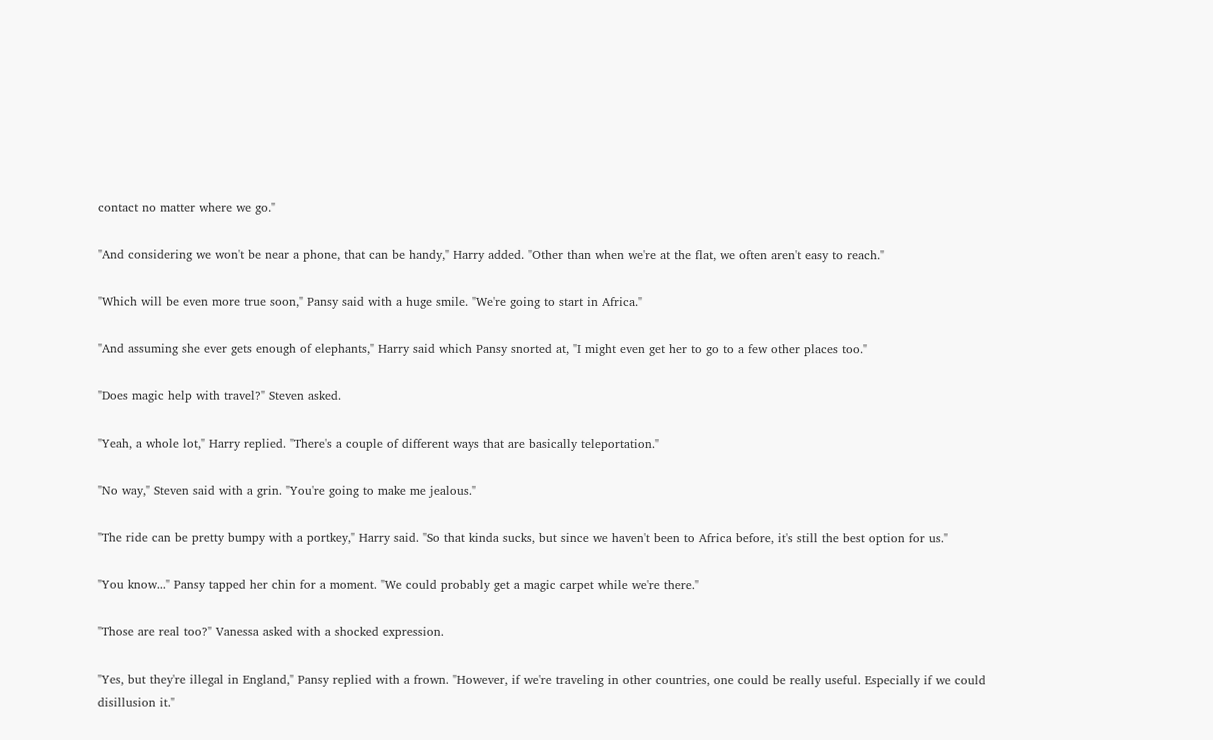contact no matter where we go."

"And considering we won't be near a phone, that can be handy," Harry added. "Other than when we're at the flat, we often aren't easy to reach."

"Which will be even more true soon," Pansy said with a huge smile. "We're going to start in Africa."

"And assuming she ever gets enough of elephants," Harry said which Pansy snorted at, "I might even get her to go to a few other places too."

"Does magic help with travel?" Steven asked.

"Yeah, a whole lot," Harry replied. "There's a couple of different ways that are basically teleportation."

"No way," Steven said with a grin. "You're going to make me jealous."

"The ride can be pretty bumpy with a portkey," Harry said. "So that kinda sucks, but since we haven't been to Africa before, it's still the best option for us."

"You know..." Pansy tapped her chin for a moment. "We could probably get a magic carpet while we're there."

"Those are real too?" Vanessa asked with a shocked expression.

"Yes, but they're illegal in England," Pansy replied with a frown. "However, if we're traveling in other countries, one could be really useful. Especially if we could disillusion it."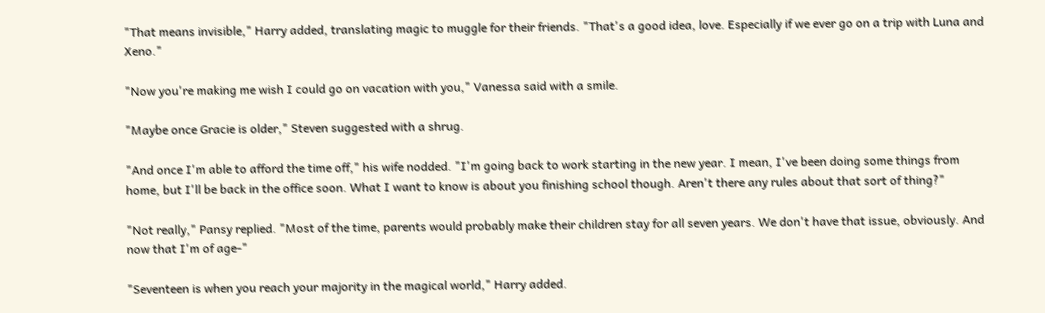"That means invisible," Harry added, translating magic to muggle for their friends. "That's a good idea, love. Especially if we ever go on a trip with Luna and Xeno."

"Now you're making me wish I could go on vacation with you," Vanessa said with a smile.

"Maybe once Gracie is older," Steven suggested with a shrug.

"And once I'm able to afford the time off," his wife nodded. "I'm going back to work starting in the new year. I mean, I've been doing some things from home, but I'll be back in the office soon. What I want to know is about you finishing school though. Aren't there any rules about that sort of thing?"

"Not really," Pansy replied. "Most of the time, parents would probably make their children stay for all seven years. We don't have that issue, obviously. And now that I'm of age-"

"Seventeen is when you reach your majority in the magical world," Harry added.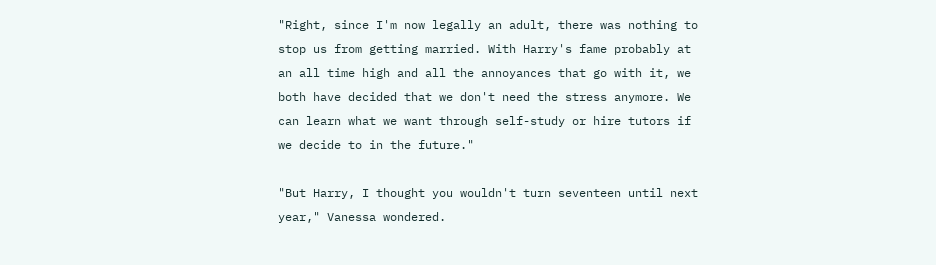"Right, since I'm now legally an adult, there was nothing to stop us from getting married. With Harry's fame probably at an all time high and all the annoyances that go with it, we both have decided that we don't need the stress anymore. We can learn what we want through self-study or hire tutors if we decide to in the future."

"But Harry, I thought you wouldn't turn seventeen until next year," Vanessa wondered.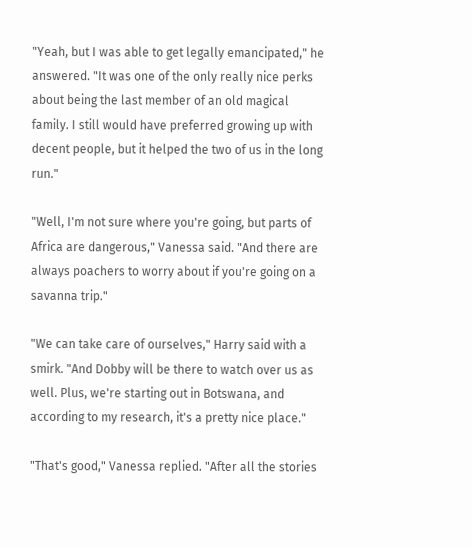"Yeah, but I was able to get legally emancipated," he answered. "It was one of the only really nice perks about being the last member of an old magical family. I still would have preferred growing up with decent people, but it helped the two of us in the long run."

"Well, I'm not sure where you're going, but parts of Africa are dangerous," Vanessa said. "And there are always poachers to worry about if you're going on a savanna trip."

"We can take care of ourselves," Harry said with a smirk. "And Dobby will be there to watch over us as well. Plus, we're starting out in Botswana, and according to my research, it's a pretty nice place."

"That's good," Vanessa replied. "After all the stories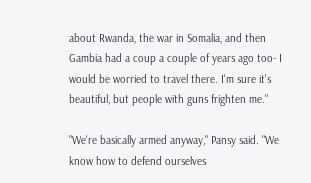about Rwanda, the war in Somalia, and then Gambia had a coup a couple of years ago too- I would be worried to travel there. I'm sure it's beautiful, but people with guns frighten me."

"We're basically armed anyway," Pansy said. "We know how to defend ourselves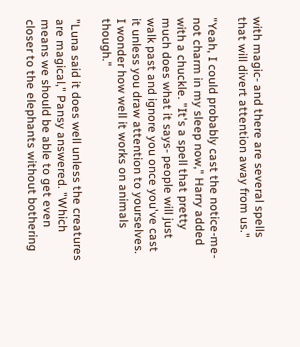with magic- and there are several spells that will divert attention away from us."

"Yeah, I could probably cast the notice-me-not charm in my sleep now," Harry added with a chuckle. "It's a spell that pretty much does what it says- people will just walk past and ignore you once you've cast it unless you draw attention to yourselves. I wonder how well it works on animals though."

"Luna said it does well unless the creatures are magical," Pansy answered. "Which means we should be able to get even closer to the elephants without bothering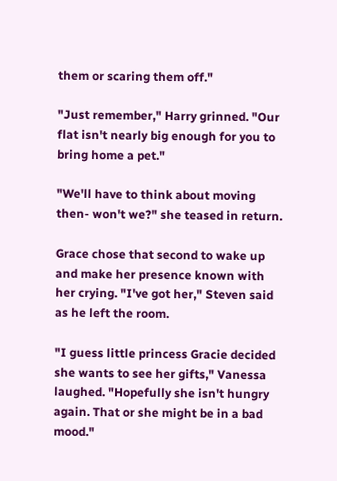them or scaring them off."

"Just remember," Harry grinned. "Our flat isn't nearly big enough for you to bring home a pet."

"We'll have to think about moving then- won't we?" she teased in return.

Grace chose that second to wake up and make her presence known with her crying. "I've got her," Steven said as he left the room.

"I guess little princess Gracie decided she wants to see her gifts," Vanessa laughed. "Hopefully she isn't hungry again. That or she might be in a bad mood."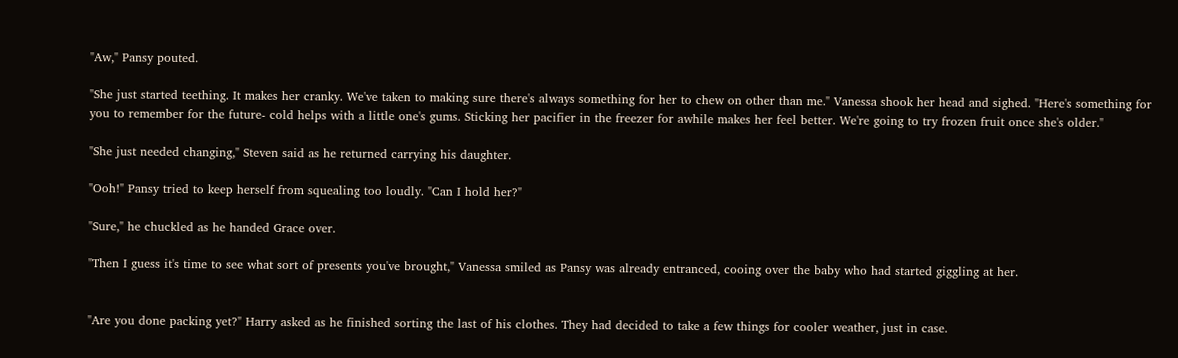"Aw," Pansy pouted.

"She just started teething. It makes her cranky. We've taken to making sure there's always something for her to chew on other than me." Vanessa shook her head and sighed. "Here's something for you to remember for the future- cold helps with a little one's gums. Sticking her pacifier in the freezer for awhile makes her feel better. We're going to try frozen fruit once she's older."

"She just needed changing," Steven said as he returned carrying his daughter.

"Ooh!" Pansy tried to keep herself from squealing too loudly. "Can I hold her?"

"Sure," he chuckled as he handed Grace over.

"Then I guess it's time to see what sort of presents you've brought," Vanessa smiled as Pansy was already entranced, cooing over the baby who had started giggling at her.


"Are you done packing yet?" Harry asked as he finished sorting the last of his clothes. They had decided to take a few things for cooler weather, just in case.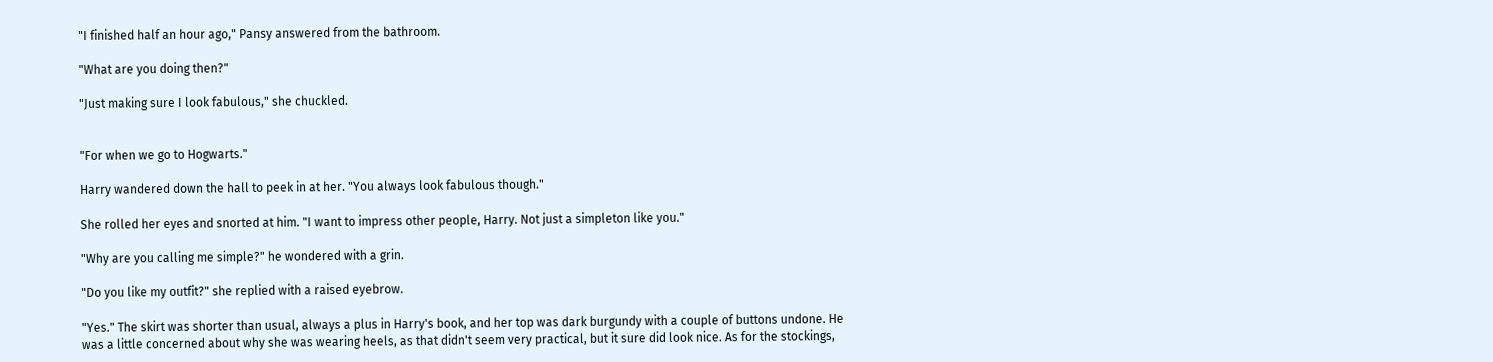"I finished half an hour ago," Pansy answered from the bathroom.

"What are you doing then?"

"Just making sure I look fabulous," she chuckled.


"For when we go to Hogwarts."

Harry wandered down the hall to peek in at her. "You always look fabulous though."

She rolled her eyes and snorted at him. "I want to impress other people, Harry. Not just a simpleton like you."

"Why are you calling me simple?" he wondered with a grin.

"Do you like my outfit?" she replied with a raised eyebrow.

"Yes." The skirt was shorter than usual, always a plus in Harry's book, and her top was dark burgundy with a couple of buttons undone. He was a little concerned about why she was wearing heels, as that didn't seem very practical, but it sure did look nice. As for the stockings,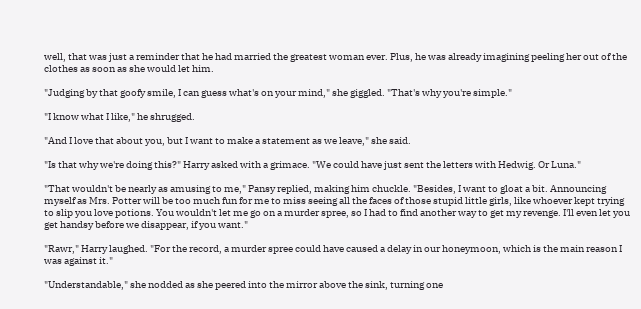well, that was just a reminder that he had married the greatest woman ever. Plus, he was already imagining peeling her out of the clothes as soon as she would let him.

"Judging by that goofy smile, I can guess what's on your mind," she giggled. "That's why you're simple."

"I know what I like," he shrugged.

"And I love that about you, but I want to make a statement as we leave," she said.

"Is that why we're doing this?" Harry asked with a grimace. "We could have just sent the letters with Hedwig. Or Luna."

"That wouldn't be nearly as amusing to me," Pansy replied, making him chuckle. "Besides, I want to gloat a bit. Announcing myself as Mrs. Potter will be too much fun for me to miss seeing all the faces of those stupid little girls, like whoever kept trying to slip you love potions. You wouldn't let me go on a murder spree, so I had to find another way to get my revenge. I'll even let you get handsy before we disappear, if you want."

"Rawr," Harry laughed. "For the record, a murder spree could have caused a delay in our honeymoon, which is the main reason I was against it."

"Understandable," she nodded as she peered into the mirror above the sink, turning one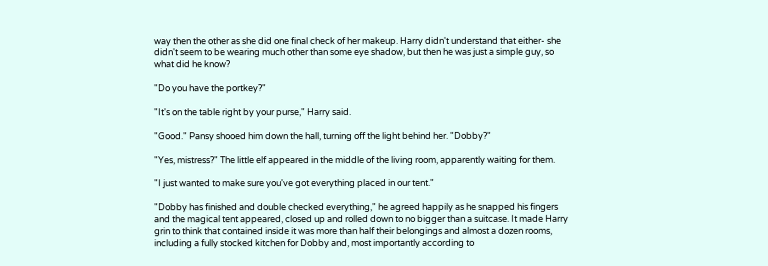way then the other as she did one final check of her makeup. Harry didn't understand that either- she didn't seem to be wearing much other than some eye shadow, but then he was just a simple guy, so what did he know?

"Do you have the portkey?"

"It's on the table right by your purse," Harry said.

"Good." Pansy shooed him down the hall, turning off the light behind her. "Dobby?"

"Yes, mistress?" The little elf appeared in the middle of the living room, apparently waiting for them.

"I just wanted to make sure you've got everything placed in our tent."

"Dobby has finished and double checked everything," he agreed happily as he snapped his fingers and the magical tent appeared, closed up and rolled down to no bigger than a suitcase. It made Harry grin to think that contained inside it was more than half their belongings and almost a dozen rooms, including a fully stocked kitchen for Dobby and, most importantly according to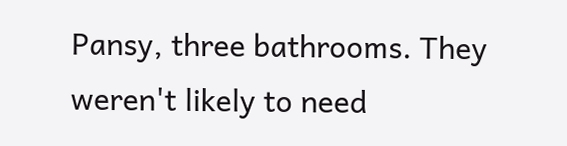Pansy, three bathrooms. They weren't likely to need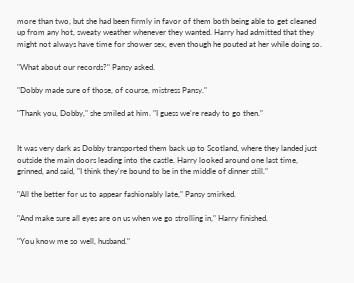more than two, but she had been firmly in favor of them both being able to get cleaned up from any hot, sweaty weather whenever they wanted. Harry had admitted that they might not always have time for shower sex, even though he pouted at her while doing so.

"What about our records?" Pansy asked.

"Dobby made sure of those, of course, mistress Pansy."

"Thank you, Dobby," she smiled at him. "I guess we're ready to go then."


It was very dark as Dobby transported them back up to Scotland, where they landed just outside the main doors leading into the castle. Harry looked around one last time, grinned, and said, "I think they're bound to be in the middle of dinner still."

"All the better for us to appear fashionably late," Pansy smirked.

"And make sure all eyes are on us when we go strolling in," Harry finished.

"You know me so well, husband."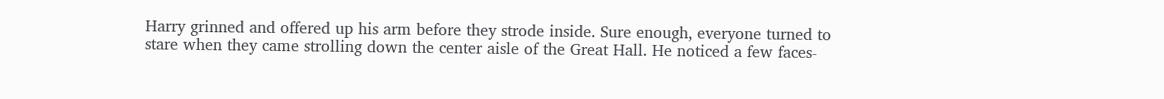Harry grinned and offered up his arm before they strode inside. Sure enough, everyone turned to stare when they came strolling down the center aisle of the Great Hall. He noticed a few faces-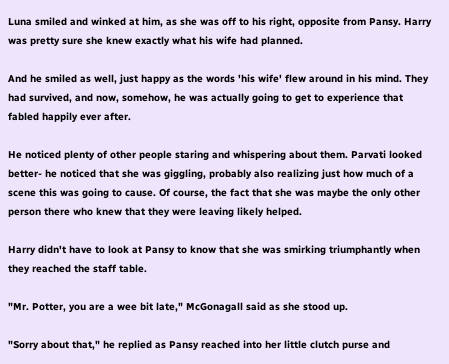Luna smiled and winked at him, as she was off to his right, opposite from Pansy. Harry was pretty sure she knew exactly what his wife had planned.

And he smiled as well, just happy as the words 'his wife' flew around in his mind. They had survived, and now, somehow, he was actually going to get to experience that fabled happily ever after.

He noticed plenty of other people staring and whispering about them. Parvati looked better- he noticed that she was giggling, probably also realizing just how much of a scene this was going to cause. Of course, the fact that she was maybe the only other person there who knew that they were leaving likely helped.

Harry didn't have to look at Pansy to know that she was smirking triumphantly when they reached the staff table.

"Mr. Potter, you are a wee bit late," McGonagall said as she stood up.

"Sorry about that," he replied as Pansy reached into her little clutch purse and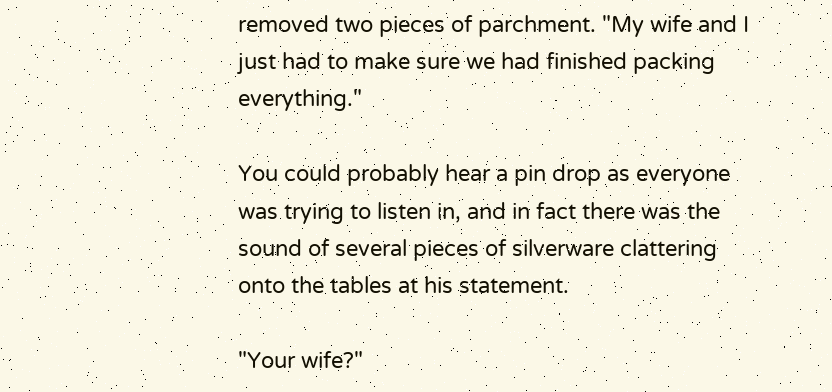removed two pieces of parchment. "My wife and I just had to make sure we had finished packing everything."

You could probably hear a pin drop as everyone was trying to listen in, and in fact there was the sound of several pieces of silverware clattering onto the tables at his statement.

"Your wife?"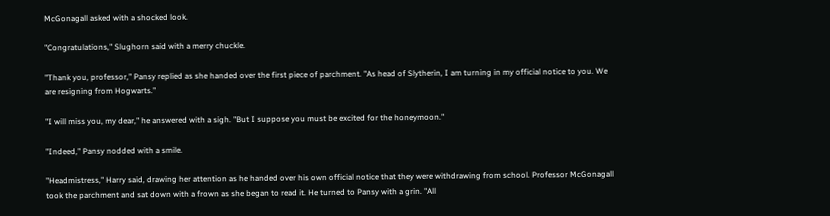McGonagall asked with a shocked look.

"Congratulations," Slughorn said with a merry chuckle.

"Thank you, professor," Pansy replied as she handed over the first piece of parchment. "As head of Slytherin, I am turning in my official notice to you. We are resigning from Hogwarts."

"I will miss you, my dear," he answered with a sigh. "But I suppose you must be excited for the honeymoon."

"Indeed," Pansy nodded with a smile.

"Headmistress," Harry said, drawing her attention as he handed over his own official notice that they were withdrawing from school. Professor McGonagall took the parchment and sat down with a frown as she began to read it. He turned to Pansy with a grin. "All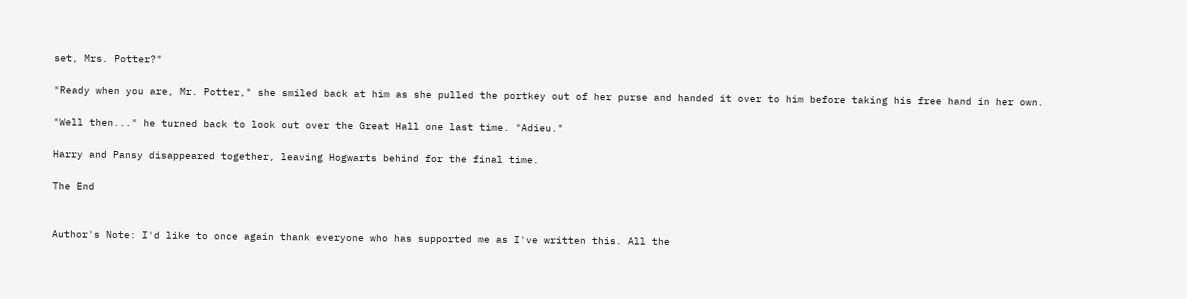set, Mrs. Potter?"

"Ready when you are, Mr. Potter," she smiled back at him as she pulled the portkey out of her purse and handed it over to him before taking his free hand in her own.

"Well then..." he turned back to look out over the Great Hall one last time. "Adieu."

Harry and Pansy disappeared together, leaving Hogwarts behind for the final time.

The End


Author's Note: I'd like to once again thank everyone who has supported me as I've written this. All the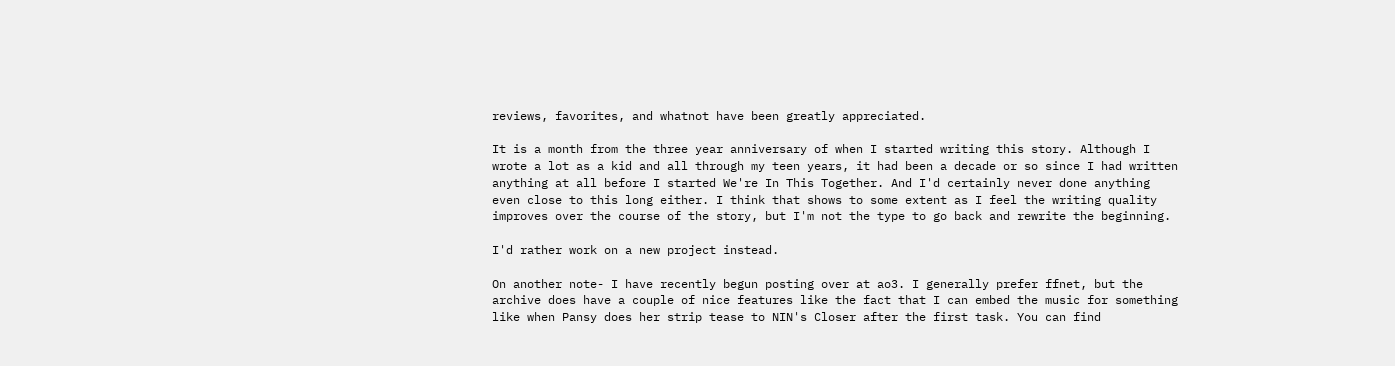reviews, favorites, and whatnot have been greatly appreciated.

It is a month from the three year anniversary of when I started writing this story. Although I wrote a lot as a kid and all through my teen years, it had been a decade or so since I had written anything at all before I started We're In This Together. And I'd certainly never done anything even close to this long either. I think that shows to some extent as I feel the writing quality improves over the course of the story, but I'm not the type to go back and rewrite the beginning.

I'd rather work on a new project instead.

On another note- I have recently begun posting over at ao3. I generally prefer ffnet, but the archive does have a couple of nice features like the fact that I can embed the music for something like when Pansy does her strip tease to NIN's Closer after the first task. You can find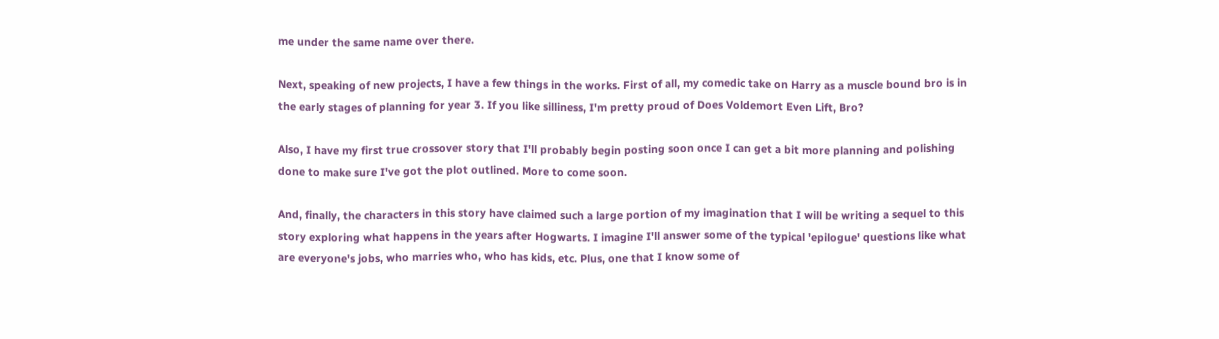me under the same name over there.

Next, speaking of new projects, I have a few things in the works. First of all, my comedic take on Harry as a muscle bound bro is in the early stages of planning for year 3. If you like silliness, I'm pretty proud of Does Voldemort Even Lift, Bro?

Also, I have my first true crossover story that I'll probably begin posting soon once I can get a bit more planning and polishing done to make sure I've got the plot outlined. More to come soon.

And, finally, the characters in this story have claimed such a large portion of my imagination that I will be writing a sequel to this story exploring what happens in the years after Hogwarts. I imagine I'll answer some of the typical 'epilogue' questions like what are everyone's jobs, who marries who, who has kids, etc. Plus, one that I know some of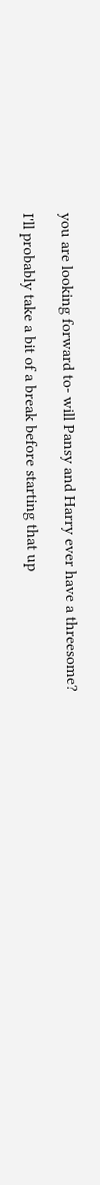you are looking forward to- will Pansy and Harry ever have a threesome?

I'll probably take a bit of a break before starting that up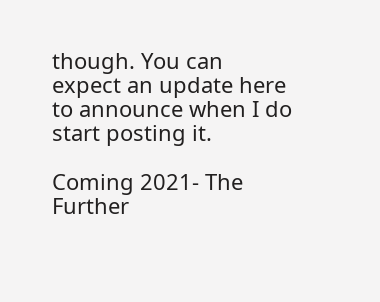though. You can expect an update here to announce when I do start posting it.

Coming 2021- The Further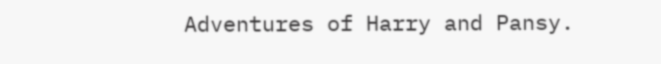Adventures of Harry and Pansy.